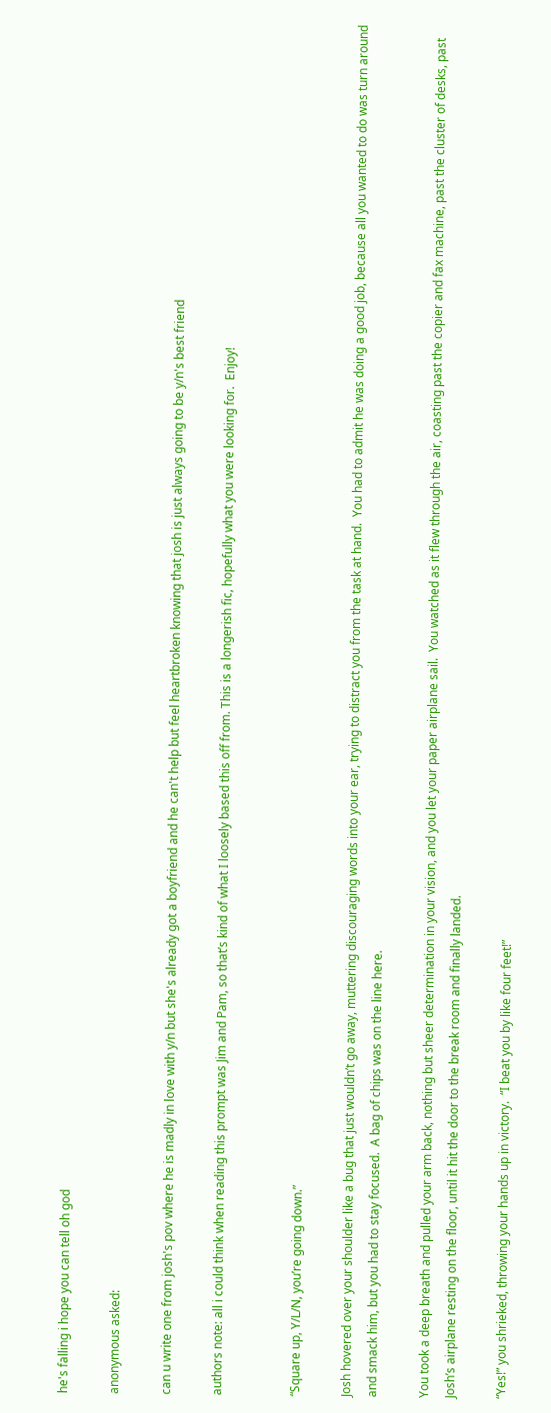he's falling i hope you can tell oh god

anonymous asked:

can u write one from josh's pov where he is madly in love with y/n but she's already got a boyfriend and he can't help but feel heartbroken knowing that josh is just always going to be y/n's best friend

authors note: all i could think when reading this prompt was Jim and Pam, so that’s kind of what I loosely based this off from. This is a longerish fic, hopefully what you were looking for.  Enjoy!


“Square up, Y/L/N, you’re going down.”

Josh hovered over your shoulder like a bug that just wouldn’t go away, muttering discouraging words into your ear, trying to distract you from the task at hand.  You had to admit he was doing a good job, because all you wanted to do was turn around and smack him, but you had to stay focused.  A bag of chips was on the line here.

You took a deep breath and pulled your arm back, nothing but sheer determination in your vision, and you let your paper airplane sail.  You watched as it flew through the air, coasting past the copier and fax machine, past the cluster of desks, past Josh’s airplane resting on the floor, until it hit the door to the break room and finally landed.

“Yes!” you shrieked, throwing your hands up in victory.  “I beat you by like four feet!”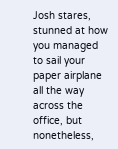Josh stares, stunned at how you managed to sail your paper airplane all the way across the office, but nonetheless,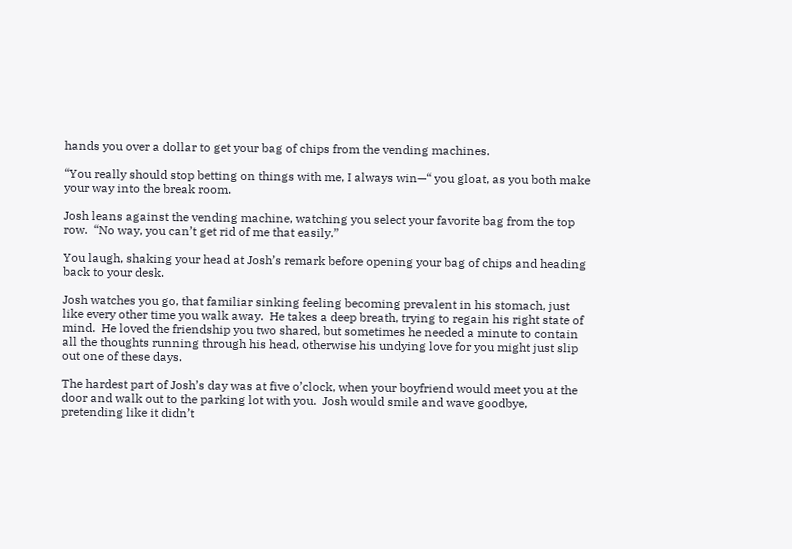hands you over a dollar to get your bag of chips from the vending machines.

“You really should stop betting on things with me, I always win—“ you gloat, as you both make your way into the break room.

Josh leans against the vending machine, watching you select your favorite bag from the top row.  “No way, you can’t get rid of me that easily.”

You laugh, shaking your head at Josh’s remark before opening your bag of chips and heading back to your desk.

Josh watches you go, that familiar sinking feeling becoming prevalent in his stomach, just like every other time you walk away.  He takes a deep breath, trying to regain his right state of mind.  He loved the friendship you two shared, but sometimes he needed a minute to contain all the thoughts running through his head, otherwise his undying love for you might just slip out one of these days.

The hardest part of Josh’s day was at five o’clock, when your boyfriend would meet you at the door and walk out to the parking lot with you.  Josh would smile and wave goodbye, pretending like it didn’t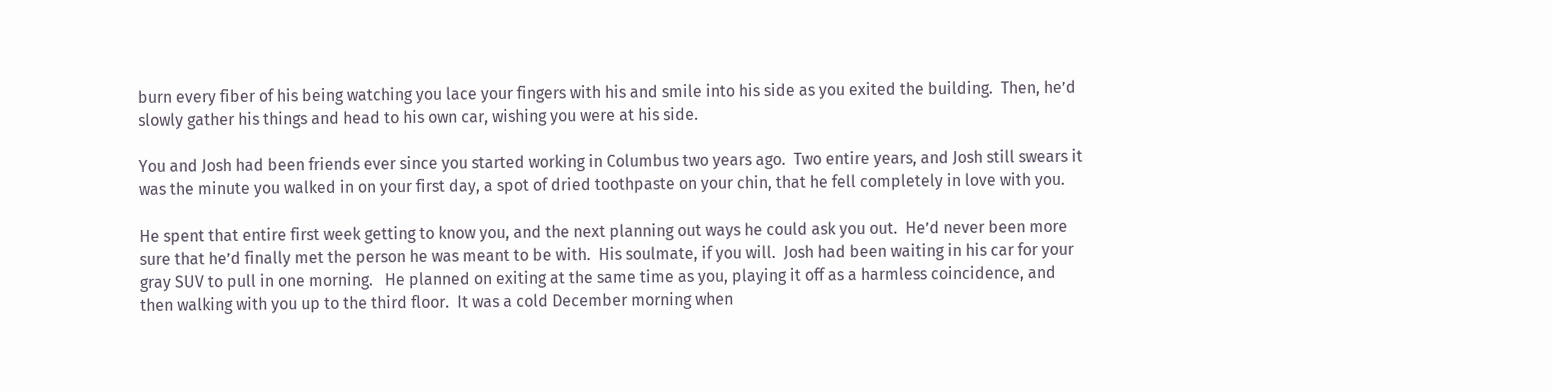burn every fiber of his being watching you lace your fingers with his and smile into his side as you exited the building.  Then, he’d slowly gather his things and head to his own car, wishing you were at his side.

You and Josh had been friends ever since you started working in Columbus two years ago.  Two entire years, and Josh still swears it was the minute you walked in on your first day, a spot of dried toothpaste on your chin, that he fell completely in love with you.

He spent that entire first week getting to know you, and the next planning out ways he could ask you out.  He’d never been more sure that he’d finally met the person he was meant to be with.  His soulmate, if you will.  Josh had been waiting in his car for your gray SUV to pull in one morning.   He planned on exiting at the same time as you, playing it off as a harmless coincidence, and then walking with you up to the third floor.  It was a cold December morning when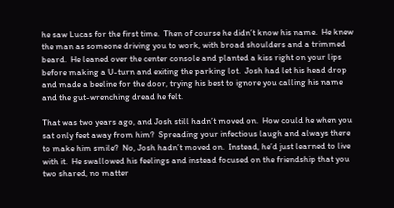he saw Lucas for the first time.  Then of course he didn’t know his name.  He knew the man as someone driving you to work, with broad shoulders and a trimmed beard.  He leaned over the center console and planted a kiss right on your lips before making a U-turn and exiting the parking lot.  Josh had let his head drop and made a beeline for the door, trying his best to ignore you calling his name and the gut-wrenching dread he felt.

That was two years ago, and Josh still hadn’t moved on.  How could he when you sat only feet away from him?  Spreading your infectious laugh and always there to make him smile?  No, Josh hadn’t moved on.  Instead, he’d just learned to live with it.  He swallowed his feelings and instead focused on the friendship that you two shared, no matter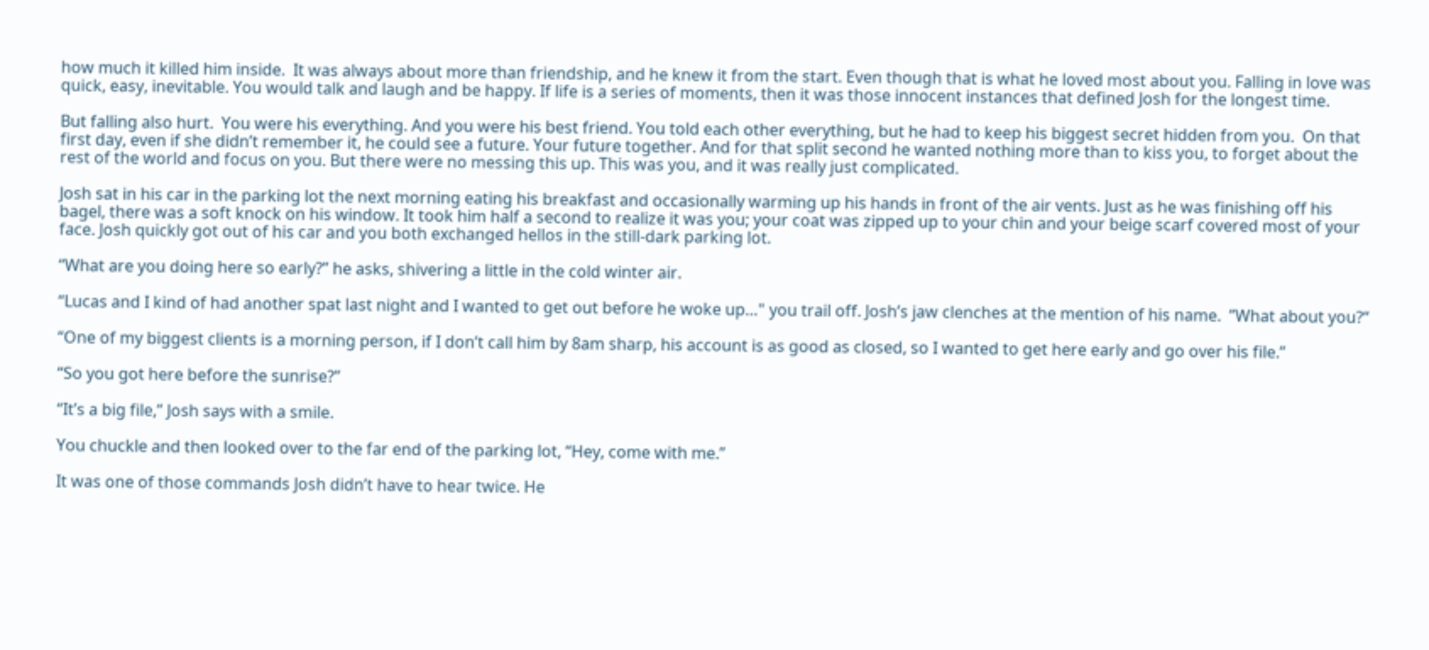how much it killed him inside.  It was always about more than friendship, and he knew it from the start. Even though that is what he loved most about you. Falling in love was quick, easy, inevitable. You would talk and laugh and be happy. If life is a series of moments, then it was those innocent instances that defined Josh for the longest time.

But falling also hurt.  You were his everything. And you were his best friend. You told each other everything, but he had to keep his biggest secret hidden from you.  On that first day, even if she didn’t remember it, he could see a future. Your future together. And for that split second he wanted nothing more than to kiss you, to forget about the rest of the world and focus on you. But there were no messing this up. This was you, and it was really just complicated.

Josh sat in his car in the parking lot the next morning eating his breakfast and occasionally warming up his hands in front of the air vents. Just as he was finishing off his bagel, there was a soft knock on his window. It took him half a second to realize it was you; your coat was zipped up to your chin and your beige scarf covered most of your face. Josh quickly got out of his car and you both exchanged hellos in the still-dark parking lot.

“What are you doing here so early?” he asks, shivering a little in the cold winter air.

“Lucas and I kind of had another spat last night and I wanted to get out before he woke up…" you trail off. Josh’s jaw clenches at the mention of his name.  ”What about you?“

“One of my biggest clients is a morning person, if I don’t call him by 8am sharp, his account is as good as closed, so I wanted to get here early and go over his file.”

“So you got here before the sunrise?”

“It’s a big file,” Josh says with a smile.

You chuckle and then looked over to the far end of the parking lot, “Hey, come with me.”

It was one of those commands Josh didn’t have to hear twice. He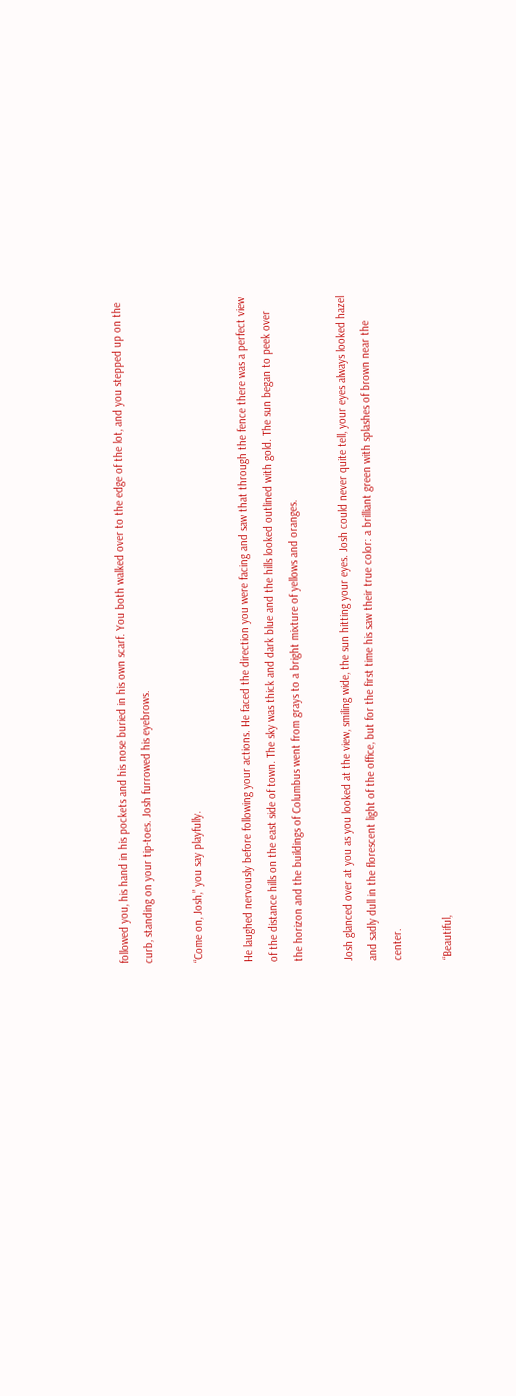followed you, his hand in his pockets and his nose buried in his own scarf. You both walked over to the edge of the lot, and you stepped up on the curb, standing on your tip-toes. Josh furrowed his eyebrows.

“Come on, Josh,” you say playfully.

He laughed nervously before following your actions. He faced the direction you were facing and saw that through the fence there was a perfect view of the distance hills on the east side of town. The sky was thick and dark blue and the hills looked outlined with gold. The sun began to peek over the horizon and the buildings of Columbus went from grays to a bright mixture of yellows and oranges.

Josh glanced over at you as you looked at the view, smiling wide, the sun hitting your eyes. Josh could never quite tell, your eyes always looked hazel and sadly dull in the florescent light of the office, but for the first time his saw their true color: a brilliant green with splashes of brown near the center.

“Beautiful,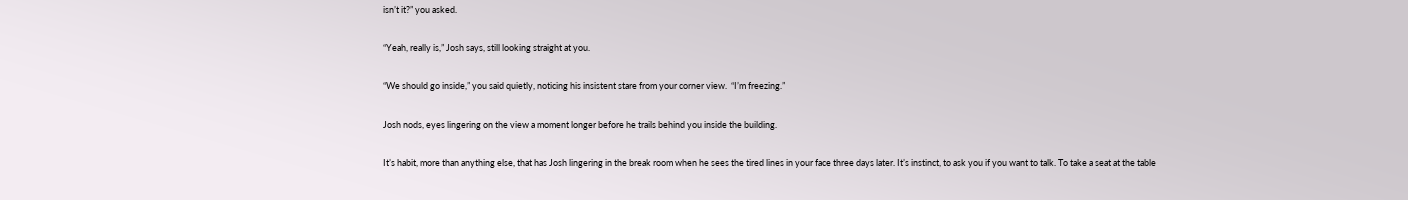isn’t it?” you asked.

“Yeah, really is,” Josh says, still looking straight at you.

“We should go inside,” you said quietly, noticing his insistent stare from your corner view.  “I’m freezing.”

Josh nods, eyes lingering on the view a moment longer before he trails behind you inside the building.

It’s habit, more than anything else, that has Josh lingering in the break room when he sees the tired lines in your face three days later. It’s instinct, to ask you if you want to talk. To take a seat at the table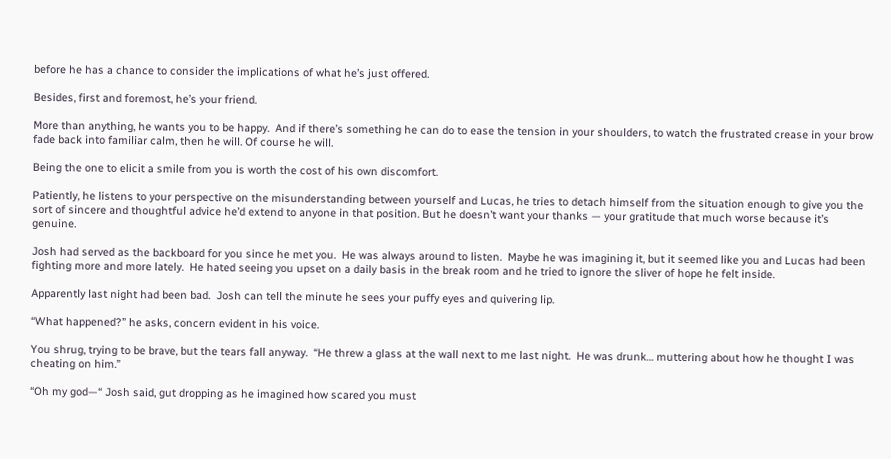before he has a chance to consider the implications of what he’s just offered.

Besides, first and foremost, he’s your friend.

More than anything, he wants you to be happy.  And if there’s something he can do to ease the tension in your shoulders, to watch the frustrated crease in your brow fade back into familiar calm, then he will. Of course he will.

Being the one to elicit a smile from you is worth the cost of his own discomfort.

Patiently, he listens to your perspective on the misunderstanding between yourself and Lucas, he tries to detach himself from the situation enough to give you the sort of sincere and thoughtful advice he’d extend to anyone in that position. But he doesn’t want your thanks — your gratitude that much worse because it’s genuine.

Josh had served as the backboard for you since he met you.  He was always around to listen.  Maybe he was imagining it, but it seemed like you and Lucas had been fighting more and more lately.  He hated seeing you upset on a daily basis in the break room and he tried to ignore the sliver of hope he felt inside.

Apparently last night had been bad.  Josh can tell the minute he sees your puffy eyes and quivering lip.

“What happened?” he asks, concern evident in his voice.

You shrug, trying to be brave, but the tears fall anyway.  “He threw a glass at the wall next to me last night.  He was drunk… muttering about how he thought I was cheating on him.”

“Oh my god—“ Josh said, gut dropping as he imagined how scared you must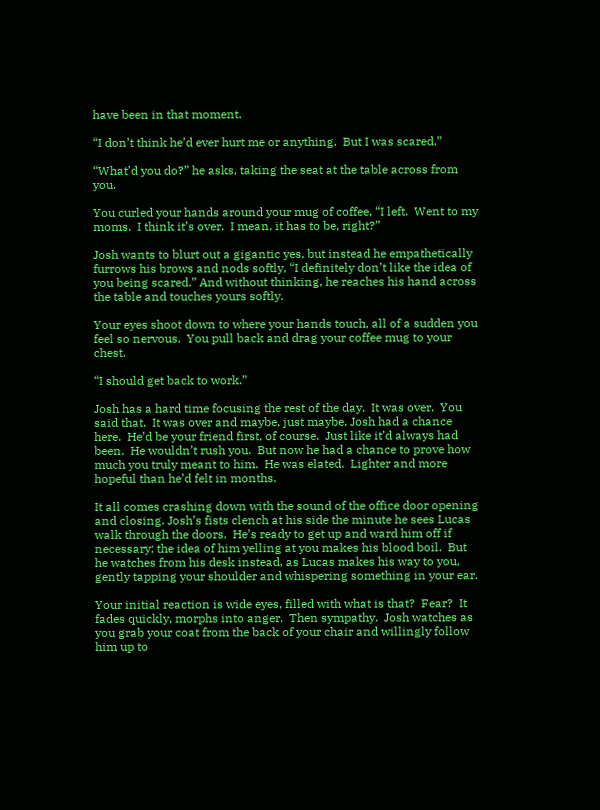have been in that moment.

“I don’t think he’d ever hurt me or anything.  But I was scared.”

“What’d you do?” he asks, taking the seat at the table across from you.

You curled your hands around your mug of coffee, “I left.  Went to my moms.  I think it’s over.  I mean, it has to be, right?”

Josh wants to blurt out a gigantic yes, but instead he empathetically furrows his brows and nods softly, “I definitely don’t like the idea of you being scared.” And without thinking, he reaches his hand across the table and touches yours softly.

Your eyes shoot down to where your hands touch, all of a sudden you feel so nervous.  You pull back and drag your coffee mug to your chest.

“I should get back to work.”

Josh has a hard time focusing the rest of the day.  It was over.  You said that.  It was over and maybe, just maybe, Josh had a chance here.  He’d be your friend first, of course.  Just like it’d always had been.  He wouldn’t rush you.  But now he had a chance to prove how much you truly meant to him.  He was elated.  Lighter and more hopeful than he’d felt in months.

It all comes crashing down with the sound of the office door opening and closing. Josh’s fists clench at his side the minute he sees Lucas walk through the doors.  He’s ready to get up and ward him off if necessary; the idea of him yelling at you makes his blood boil.  But he watches from his desk instead, as Lucas makes his way to you, gently tapping your shoulder and whispering something in your ear.

Your initial reaction is wide eyes, filled with what is that?  Fear?  It fades quickly, morphs into anger.  Then sympathy.  Josh watches as you grab your coat from the back of your chair and willingly follow him up to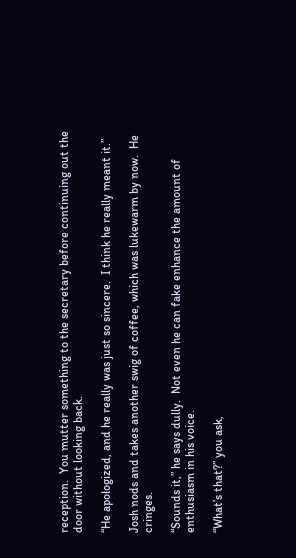reception.  You mutter something to the secretary before continuing out the door without looking back.

“He apologized, and he really was just so sincere.  I think he really meant it.”

Josh nods and takes another swig of coffee, which was lukewarm by now.  He cringes.

“Sounds it,” he says dully.  Not even he can fake enhance the amount of enthusiasm in his voice.

“What’s that?” you ask,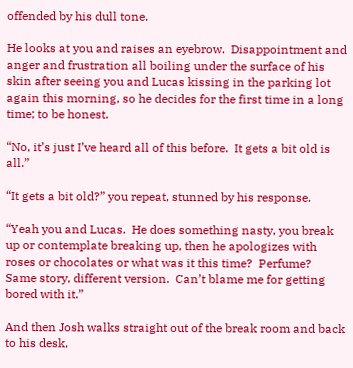offended by his dull tone.

He looks at you and raises an eyebrow.  Disappointment and anger and frustration all boiling under the surface of his skin after seeing you and Lucas kissing in the parking lot again this morning, so he decides for the first time in a long time; to be honest.

“No, it’s just I’ve heard all of this before.  It gets a bit old is all.”

“It gets a bit old?” you repeat, stunned by his response.

“Yeah you and Lucas.  He does something nasty, you break up or contemplate breaking up, then he apologizes with roses or chocolates or what was it this time?  Perfume?  Same story, different version.  Can’t blame me for getting bored with it.”

And then Josh walks straight out of the break room and back to his desk,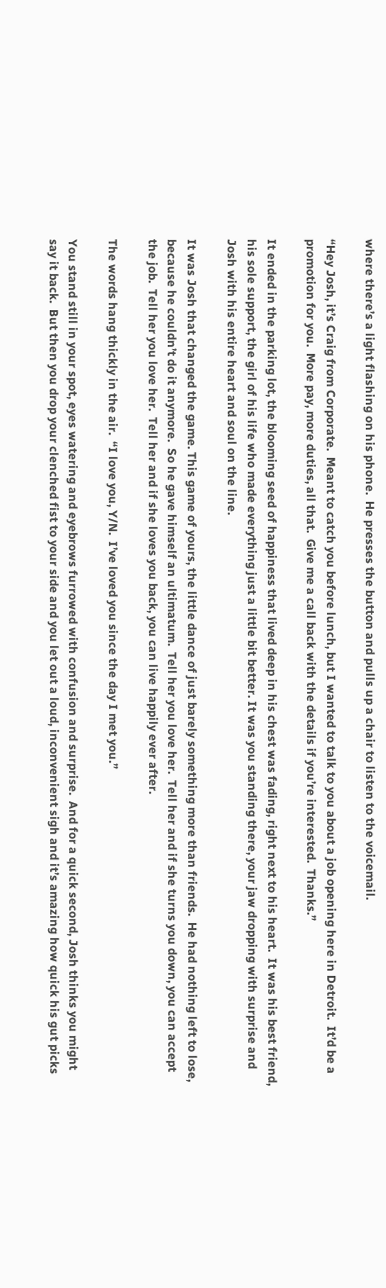where there’s a light flashing on his phone.  He presses the button and pulls up a chair to listen to the voicemail.

“Hey Josh, it’s Craig from Corporate.  Meant to catch you before lunch, but I wanted to talk to you about a job opening here in Detroit.  It’d be a promotion for you.  More pay, more duties, all that.  Give me a call back with the details if you’re interested.  Thanks.”

It ended in the parking lot, the blooming seed of happiness that lived deep in his chest was fading, right next to his heart.  It was his best friend, his sole support, the girl of his life who made everything just a little bit better. It was you standing there, your jaw dropping with surprise and Josh with his entire heart and soul on the line.

It was Josh that changed the game. This game of yours, the little dance of just barely something more than friends.  He had nothing left to lose, because he couldn’t do it anymore.  So he gave himself an ultimatum.  Tell her you love her.  Tell her and if she turns you down, you can accept the job.  Tell her you love her.  Tell her and if she loves you back, you can live happily ever after.

The words hang thickly in the air.  “I love you, Y/N.  I’ve loved you since the day I met you.”

You stand still in your spot, eyes watering and eyebrows furrowed with confusion and surprise.  And for a quick second, Josh thinks you might say it back.  But then you drop your clenched fist to your side and you let out a loud, inconvenient sigh and it’s amazing how quick his gut picks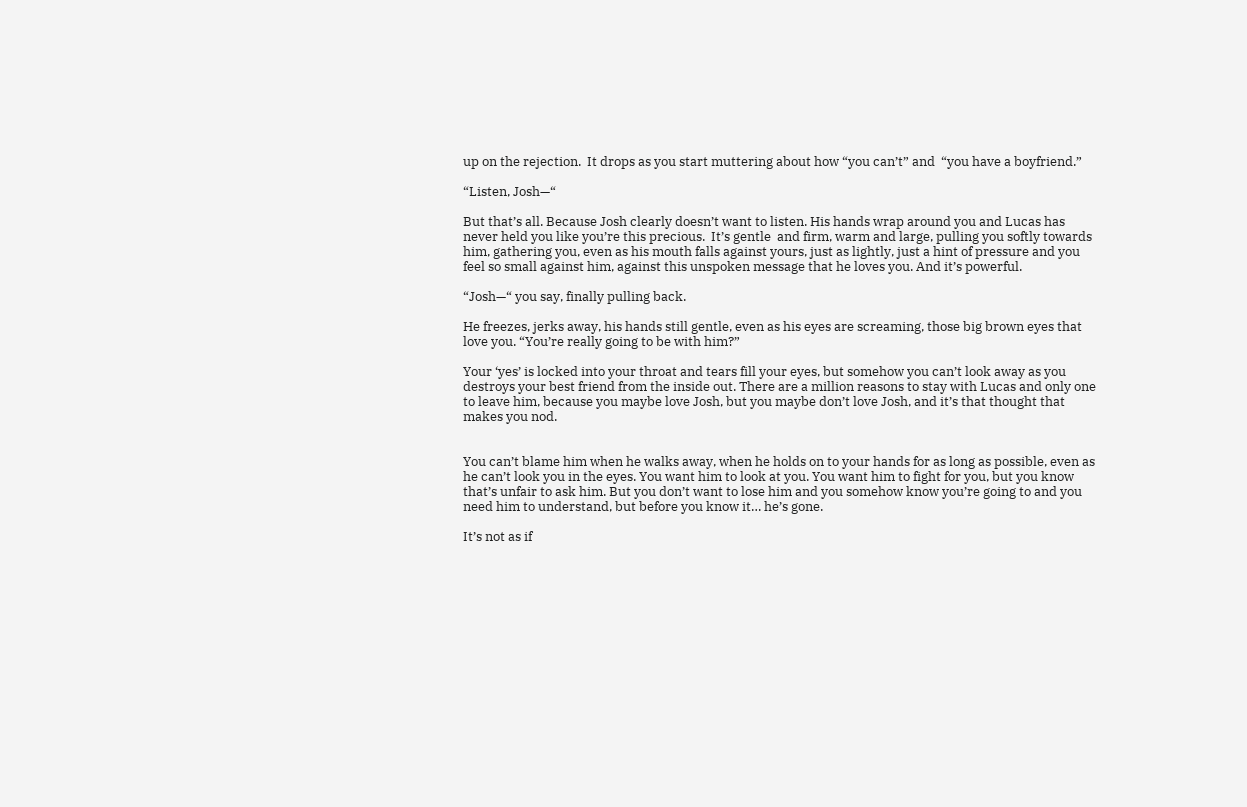up on the rejection.  It drops as you start muttering about how “you can’t” and  “you have a boyfriend.”

“Listen, Josh—“

But that’s all. Because Josh clearly doesn’t want to listen. His hands wrap around you and Lucas has never held you like you’re this precious.  It’s gentle  and firm, warm and large, pulling you softly towards him, gathering you, even as his mouth falls against yours, just as lightly, just a hint of pressure and you feel so small against him, against this unspoken message that he loves you. And it’s powerful.

“Josh—“ you say, finally pulling back.

He freezes, jerks away, his hands still gentle, even as his eyes are screaming, those big brown eyes that love you. “You’re really going to be with him?”

Your ‘yes’ is locked into your throat and tears fill your eyes, but somehow you can’t look away as you destroys your best friend from the inside out. There are a million reasons to stay with Lucas and only one to leave him, because you maybe love Josh, but you maybe don’t love Josh, and it’s that thought that makes you nod.


You can’t blame him when he walks away, when he holds on to your hands for as long as possible, even as he can’t look you in the eyes. You want him to look at you. You want him to fight for you, but you know that’s unfair to ask him. But you don’t want to lose him and you somehow know you’re going to and you need him to understand, but before you know it… he’s gone.

It’s not as if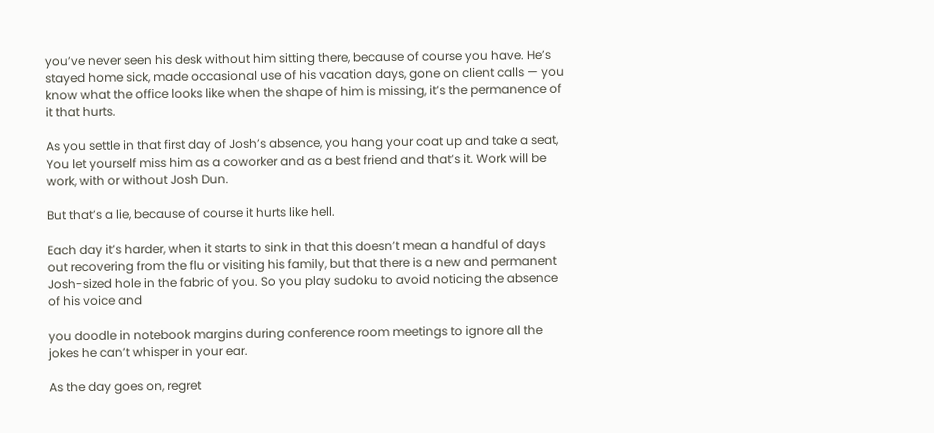you’ve never seen his desk without him sitting there, because of course you have. He’s stayed home sick, made occasional use of his vacation days, gone on client calls — you know what the office looks like when the shape of him is missing, it’s the permanence of it that hurts.

As you settle in that first day of Josh’s absence, you hang your coat up and take a seat, You let yourself miss him as a coworker and as a best friend and that’s it. Work will be work, with or without Josh Dun.

But that’s a lie, because of course it hurts like hell.

Each day it’s harder, when it starts to sink in that this doesn’t mean a handful of days out recovering from the flu or visiting his family, but that there is a new and permanent Josh-sized hole in the fabric of you. So you play sudoku to avoid noticing the absence of his voice and

you doodle in notebook margins during conference room meetings to ignore all the jokes he can’t whisper in your ear.

As the day goes on, regret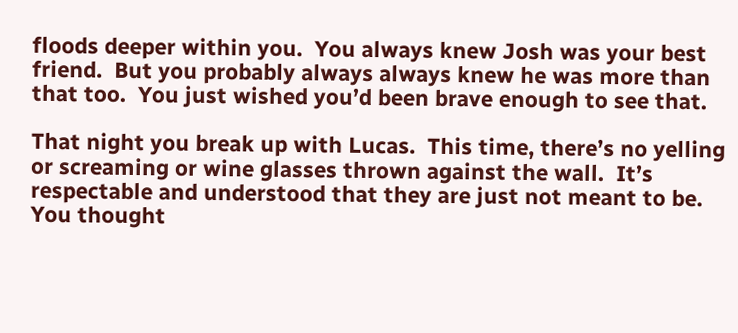floods deeper within you.  You always knew Josh was your best friend.  But you probably always always knew he was more than that too.  You just wished you’d been brave enough to see that.

That night you break up with Lucas.  This time, there’s no yelling or screaming or wine glasses thrown against the wall.  It’s respectable and understood that they are just not meant to be.  You thought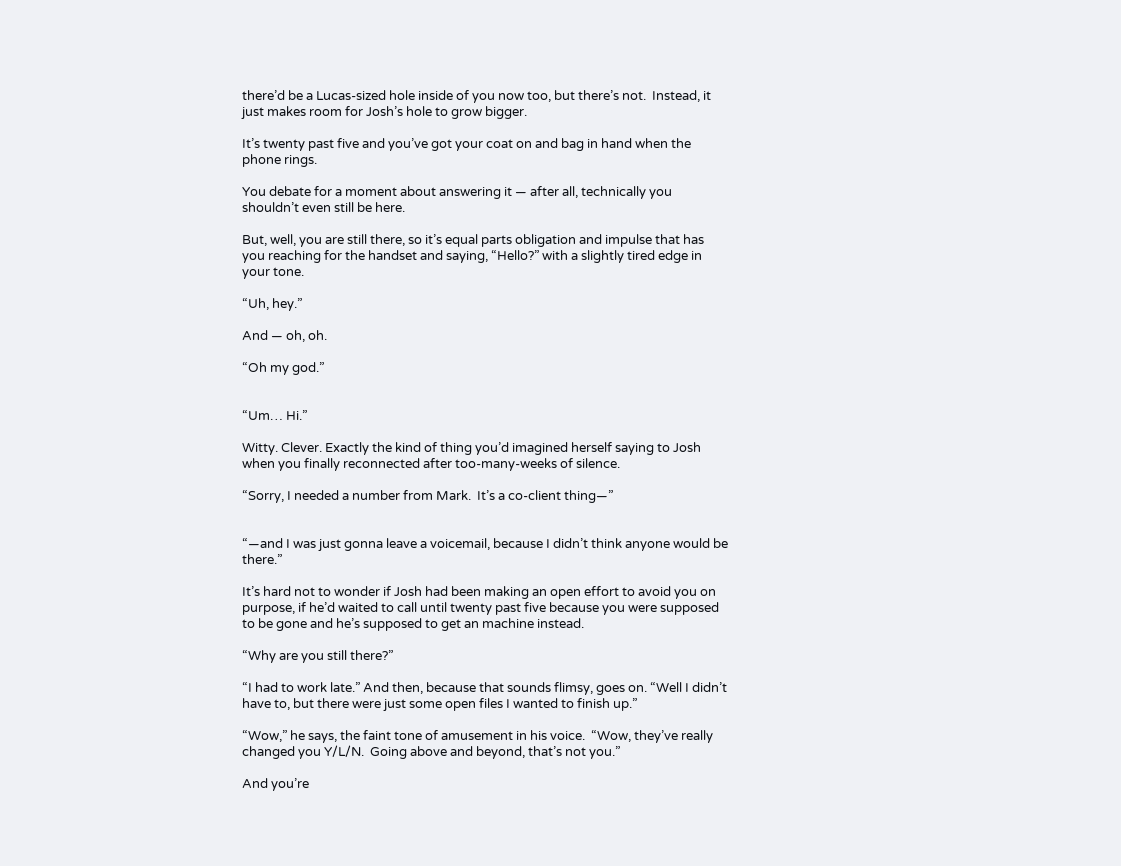there’d be a Lucas-sized hole inside of you now too, but there’s not.  Instead, it just makes room for Josh’s hole to grow bigger.

It’s twenty past five and you’ve got your coat on and bag in hand when the phone rings.

You debate for a moment about answering it — after all, technically you shouldn’t even still be here.

But, well, you are still there, so it’s equal parts obligation and impulse that has you reaching for the handset and saying, “Hello?” with a slightly tired edge in your tone.

“Uh, hey.”

And — oh, oh.

“Oh my god.”


“Um… Hi.”

Witty. Clever. Exactly the kind of thing you’d imagined herself saying to Josh when you finally reconnected after too-many-weeks of silence.

“Sorry, I needed a number from Mark.  It’s a co-client thing—”


“—and I was just gonna leave a voicemail, because I didn’t think anyone would be there.”

It’s hard not to wonder if Josh had been making an open effort to avoid you on purpose, if he’d waited to call until twenty past five because you were supposed to be gone and he’s supposed to get an machine instead.

“Why are you still there?”

“I had to work late.” And then, because that sounds flimsy, goes on. “Well I didn’t have to, but there were just some open files I wanted to finish up.”

“Wow,” he says, the faint tone of amusement in his voice.  “Wow, they’ve really changed you Y/L/N.  Going above and beyond, that’s not you.”

And you’re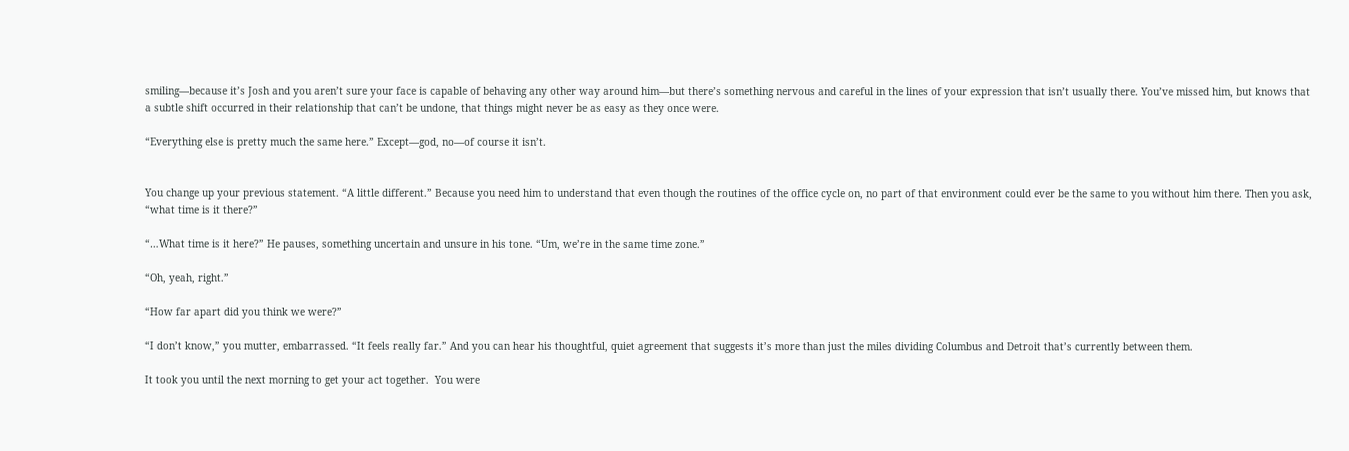smiling—because it’s Josh and you aren’t sure your face is capable of behaving any other way around him—but there’s something nervous and careful in the lines of your expression that isn’t usually there. You’ve missed him, but knows that a subtle shift occurred in their relationship that can’t be undone, that things might never be as easy as they once were.

“Everything else is pretty much the same here.” Except—god, no—of course it isn’t.


You change up your previous statement. “A little different.” Because you need him to understand that even though the routines of the office cycle on, no part of that environment could ever be the same to you without him there. Then you ask, “what time is it there?”

“…What time is it here?” He pauses, something uncertain and unsure in his tone. “Um, we’re in the same time zone.”

“Oh, yeah, right.”

“How far apart did you think we were?”

“I don’t know,” you mutter, embarrassed. “It feels really far.” And you can hear his thoughtful, quiet agreement that suggests it’s more than just the miles dividing Columbus and Detroit that’s currently between them.

It took you until the next morning to get your act together.  You were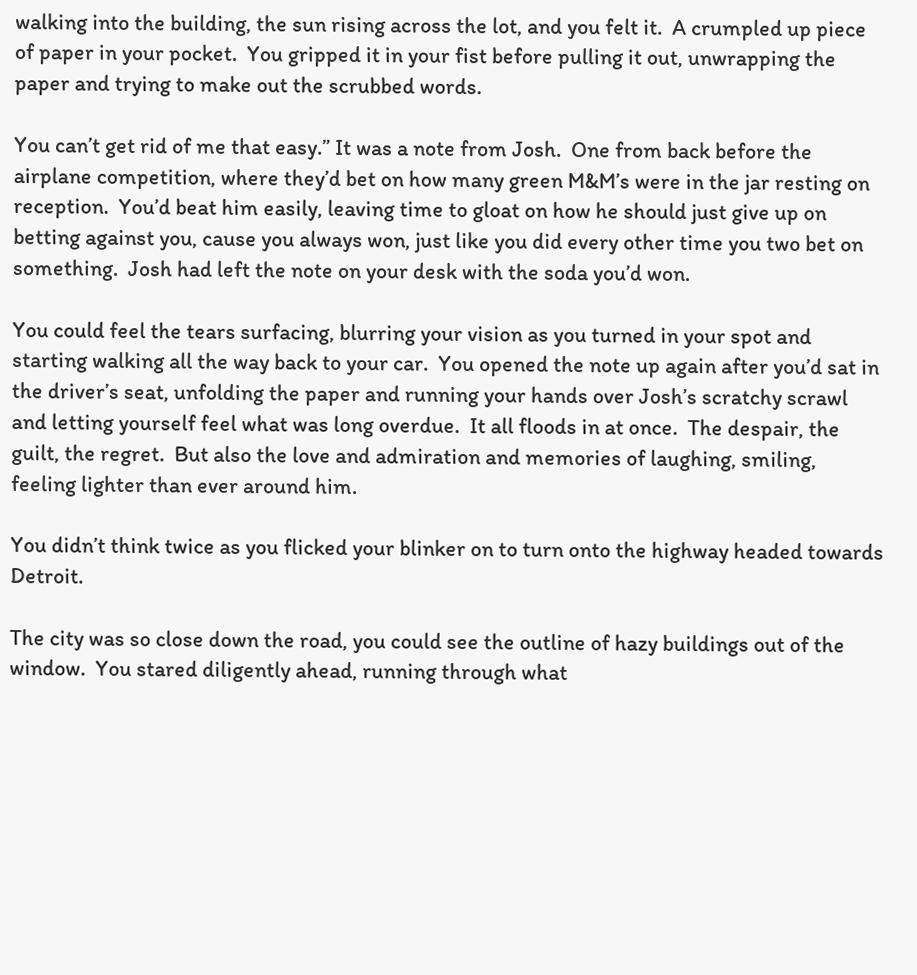walking into the building, the sun rising across the lot, and you felt it.  A crumpled up piece of paper in your pocket.  You gripped it in your fist before pulling it out, unwrapping the paper and trying to make out the scrubbed words.

You can’t get rid of me that easy.” It was a note from Josh.  One from back before the airplane competition, where they’d bet on how many green M&M’s were in the jar resting on reception.  You’d beat him easily, leaving time to gloat on how he should just give up on betting against you, cause you always won, just like you did every other time you two bet on something.  Josh had left the note on your desk with the soda you’d won.

You could feel the tears surfacing, blurring your vision as you turned in your spot and starting walking all the way back to your car.  You opened the note up again after you’d sat in the driver’s seat, unfolding the paper and running your hands over Josh’s scratchy scrawl and letting yourself feel what was long overdue.  It all floods in at once.  The despair, the guilt, the regret.  But also the love and admiration and memories of laughing, smiling, feeling lighter than ever around him.

You didn’t think twice as you flicked your blinker on to turn onto the highway headed towards Detroit.

The city was so close down the road, you could see the outline of hazy buildings out of the window.  You stared diligently ahead, running through what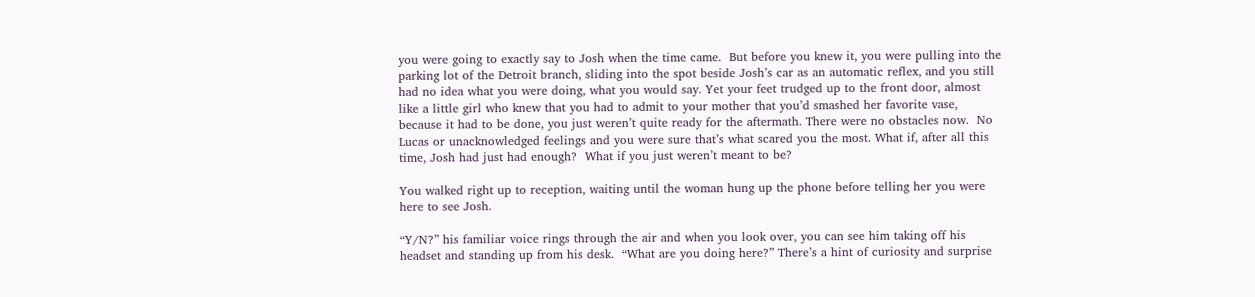you were going to exactly say to Josh when the time came.  But before you knew it, you were pulling into the parking lot of the Detroit branch, sliding into the spot beside Josh’s car as an automatic reflex, and you still had no idea what you were doing, what you would say. Yet your feet trudged up to the front door, almost like a little girl who knew that you had to admit to your mother that you’d smashed her favorite vase, because it had to be done, you just weren’t quite ready for the aftermath. There were no obstacles now.  No Lucas or unacknowledged feelings and you were sure that’s what scared you the most. What if, after all this time, Josh had just had enough?  What if you just weren’t meant to be?

You walked right up to reception, waiting until the woman hung up the phone before telling her you were here to see Josh.

“Y/N?” his familiar voice rings through the air and when you look over, you can see him taking off his headset and standing up from his desk.  “What are you doing here?” There’s a hint of curiosity and surprise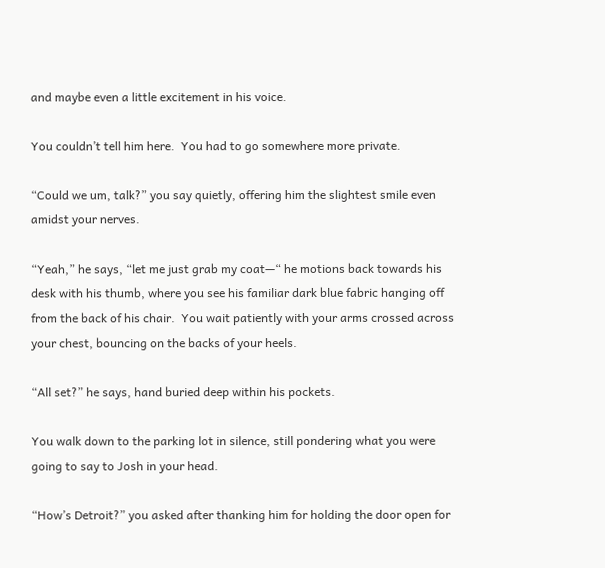and maybe even a little excitement in his voice.

You couldn’t tell him here.  You had to go somewhere more private.

“Could we um, talk?” you say quietly, offering him the slightest smile even amidst your nerves.

“Yeah,” he says, “let me just grab my coat—“ he motions back towards his desk with his thumb, where you see his familiar dark blue fabric hanging off from the back of his chair.  You wait patiently with your arms crossed across your chest, bouncing on the backs of your heels.

“All set?” he says, hand buried deep within his pockets.

You walk down to the parking lot in silence, still pondering what you were going to say to Josh in your head.

“How’s Detroit?” you asked after thanking him for holding the door open for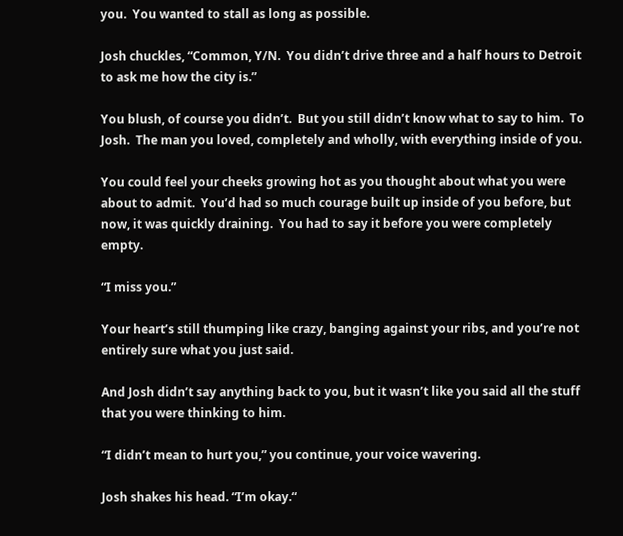you.  You wanted to stall as long as possible.

Josh chuckles, “Common, Y/N.  You didn’t drive three and a half hours to Detroit to ask me how the city is.”

You blush, of course you didn’t.  But you still didn’t know what to say to him.  To Josh.  The man you loved, completely and wholly, with everything inside of you.

You could feel your cheeks growing hot as you thought about what you were about to admit.  You’d had so much courage built up inside of you before, but now, it was quickly draining.  You had to say it before you were completely empty.

“I miss you.”

Your heart’s still thumping like crazy, banging against your ribs, and you’re not entirely sure what you just said.

And Josh didn’t say anything back to you, but it wasn’t like you said all the stuff that you were thinking to him.

“I didn’t mean to hurt you,” you continue, your voice wavering.

Josh shakes his head. “I’m okay.“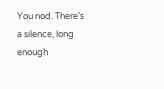You nod. There’s a silence, long enough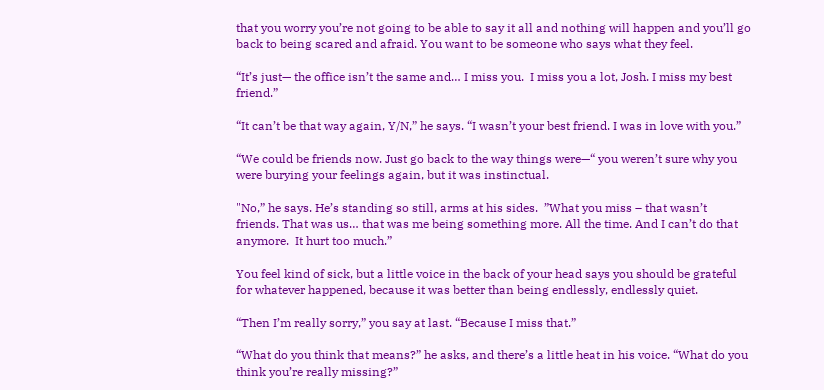that you worry you’re not going to be able to say it all and nothing will happen and you’ll go back to being scared and afraid. You want to be someone who says what they feel.

“It’s just— the office isn’t the same and… I miss you.  I miss you a lot, Josh. I miss my best friend.”

“It can’t be that way again, Y/N,” he says. “I wasn’t your best friend. I was in love with you.”

“We could be friends now. Just go back to the way things were—“ you weren’t sure why you were burying your feelings again, but it was instinctual.

"No,” he says. He’s standing so still, arms at his sides.  ”What you miss – that wasn’t friends. That was us… that was me being something more. All the time. And I can’t do that anymore.  It hurt too much.”

You feel kind of sick, but a little voice in the back of your head says you should be grateful for whatever happened, because it was better than being endlessly, endlessly quiet.

“Then I’m really sorry,” you say at last. “Because I miss that.”

“What do you think that means?” he asks, and there’s a little heat in his voice. “What do you think you’re really missing?”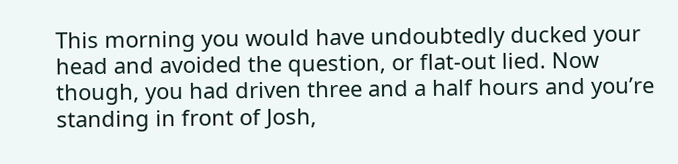This morning you would have undoubtedly ducked your head and avoided the question, or flat-out lied. Now though, you had driven three and a half hours and you’re standing in front of Josh,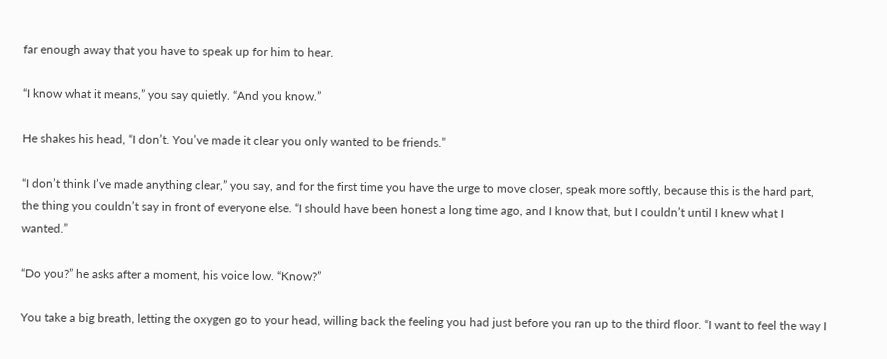far enough away that you have to speak up for him to hear.

“I know what it means,” you say quietly. “And you know.”

He shakes his head, “I don’t. You’ve made it clear you only wanted to be friends.”

“I don’t think I’ve made anything clear,” you say, and for the first time you have the urge to move closer, speak more softly, because this is the hard part, the thing you couldn’t say in front of everyone else. “I should have been honest a long time ago, and I know that, but I couldn’t until I knew what I wanted.”

“Do you?” he asks after a moment, his voice low. “Know?”

You take a big breath, letting the oxygen go to your head, willing back the feeling you had just before you ran up to the third floor. “I want to feel the way I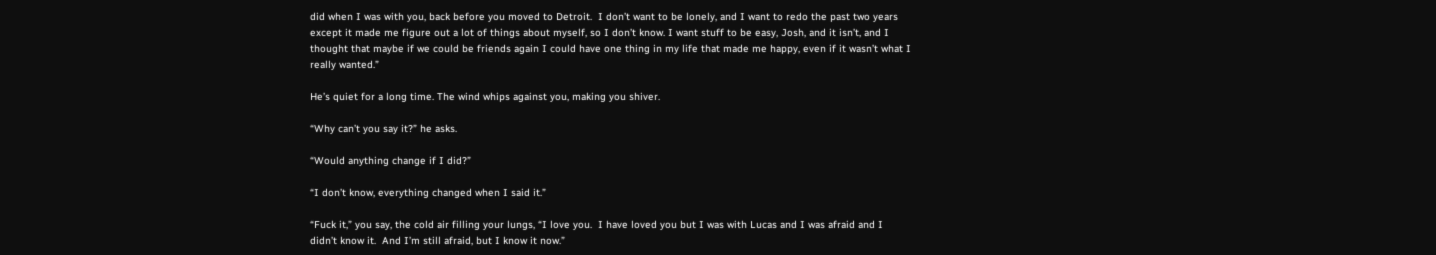did when I was with you, back before you moved to Detroit.  I don’t want to be lonely, and I want to redo the past two years except it made me figure out a lot of things about myself, so I don’t know. I want stuff to be easy, Josh, and it isn’t, and I thought that maybe if we could be friends again I could have one thing in my life that made me happy, even if it wasn’t what I really wanted.”

He’s quiet for a long time. The wind whips against you, making you shiver.

“Why can’t you say it?” he asks.

“Would anything change if I did?”

“I don’t know, everything changed when I said it.”

“Fuck it,” you say, the cold air filling your lungs, “I love you.  I have loved you but I was with Lucas and I was afraid and I didn’t know it.  And I’m still afraid, but I know it now.”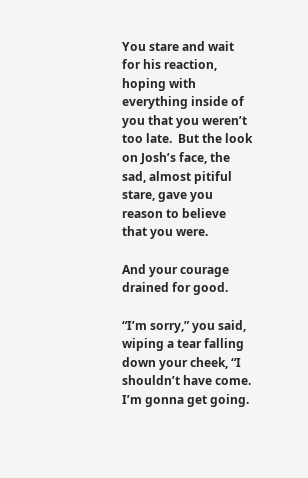You stare and wait for his reaction, hoping with everything inside of you that you weren’t too late.  But the look on Josh’s face, the sad, almost pitiful stare, gave you reason to believe that you were.

And your courage drained for good.

“I’m sorry,” you said, wiping a tear falling down your cheek, “I shouldn’t have come.  I’m gonna get going.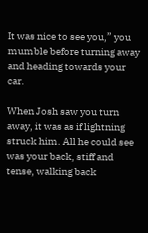It was nice to see you,” you mumble before turning away and heading towards your car.

When Josh saw you turn away, it was as if lightning struck him. All he could see was your back, stiff and tense, walking back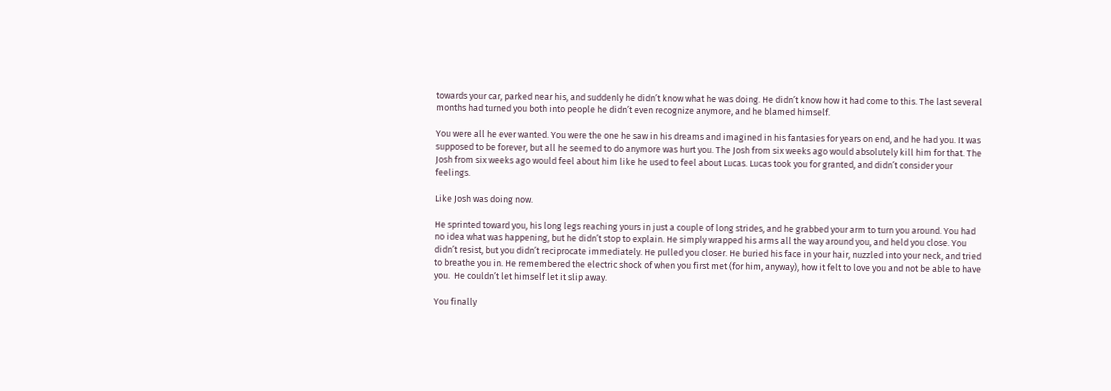towards your car, parked near his, and suddenly he didn’t know what he was doing. He didn’t know how it had come to this. The last several months had turned you both into people he didn’t even recognize anymore, and he blamed himself.

You were all he ever wanted. You were the one he saw in his dreams and imagined in his fantasies for years on end, and he had you. It was supposed to be forever, but all he seemed to do anymore was hurt you. The Josh from six weeks ago would absolutely kill him for that. The Josh from six weeks ago would feel about him like he used to feel about Lucas. Lucas took you for granted, and didn’t consider your feelings.

Like Josh was doing now.

He sprinted toward you, his long legs reaching yours in just a couple of long strides, and he grabbed your arm to turn you around. You had no idea what was happening, but he didn’t stop to explain. He simply wrapped his arms all the way around you, and held you close. You didn’t resist, but you didn’t reciprocate immediately. He pulled you closer. He buried his face in your hair, nuzzled into your neck, and tried to breathe you in. He remembered the electric shock of when you first met (for him, anyway), how it felt to love you and not be able to have you.  He couldn’t let himself let it slip away.

You finally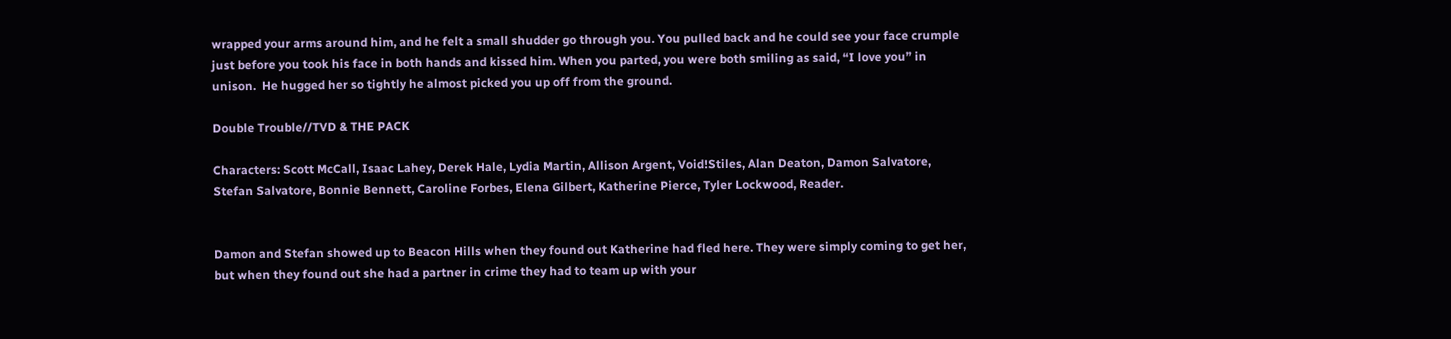wrapped your arms around him, and he felt a small shudder go through you. You pulled back and he could see your face crumple just before you took his face in both hands and kissed him. When you parted, you were both smiling as said, “I love you” in unison.  He hugged her so tightly he almost picked you up off from the ground.

Double Trouble//TVD & THE PACK

Characters: Scott McCall, Isaac Lahey, Derek Hale, Lydia Martin, Allison Argent, Void!Stiles, Alan Deaton, Damon Salvatore, Stefan Salvatore, Bonnie Bennett, Caroline Forbes, Elena Gilbert, Katherine Pierce, Tyler Lockwood, Reader.


Damon and Stefan showed up to Beacon Hills when they found out Katherine had fled here. They were simply coming to get her, but when they found out she had a partner in crime they had to team up with your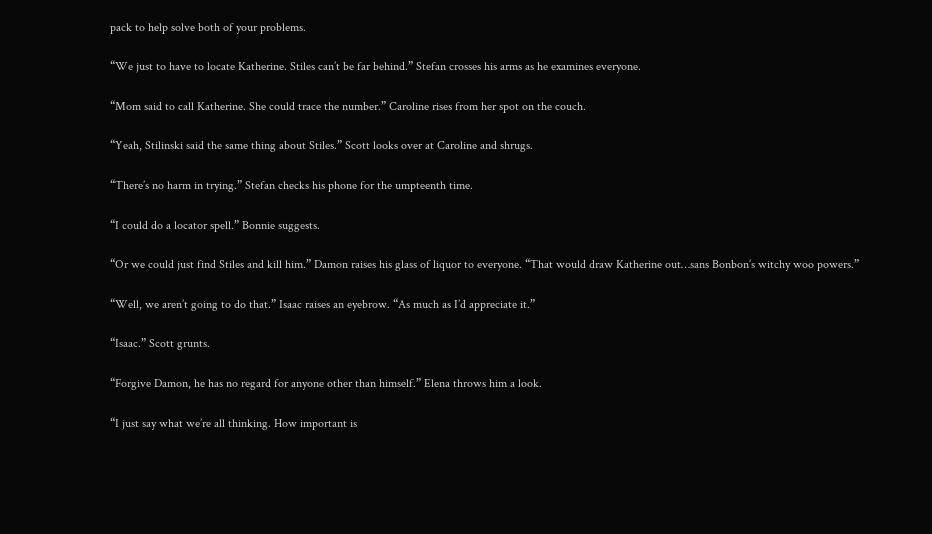pack to help solve both of your problems.

“We just to have to locate Katherine. Stiles can’t be far behind.” Stefan crosses his arms as he examines everyone.

“Mom said to call Katherine. She could trace the number.” Caroline rises from her spot on the couch.

“Yeah, Stilinski said the same thing about Stiles.” Scott looks over at Caroline and shrugs.

“There’s no harm in trying.” Stefan checks his phone for the umpteenth time.

“I could do a locator spell.” Bonnie suggests.

“Or we could just find Stiles and kill him.” Damon raises his glass of liquor to everyone. “That would draw Katherine out…sans Bonbon’s witchy woo powers.”

“Well, we aren’t going to do that.” Isaac raises an eyebrow. “As much as I’d appreciate it.”

“Isaac.” Scott grunts.

“Forgive Damon, he has no regard for anyone other than himself.” Elena throws him a look.

“I just say what we’re all thinking. How important is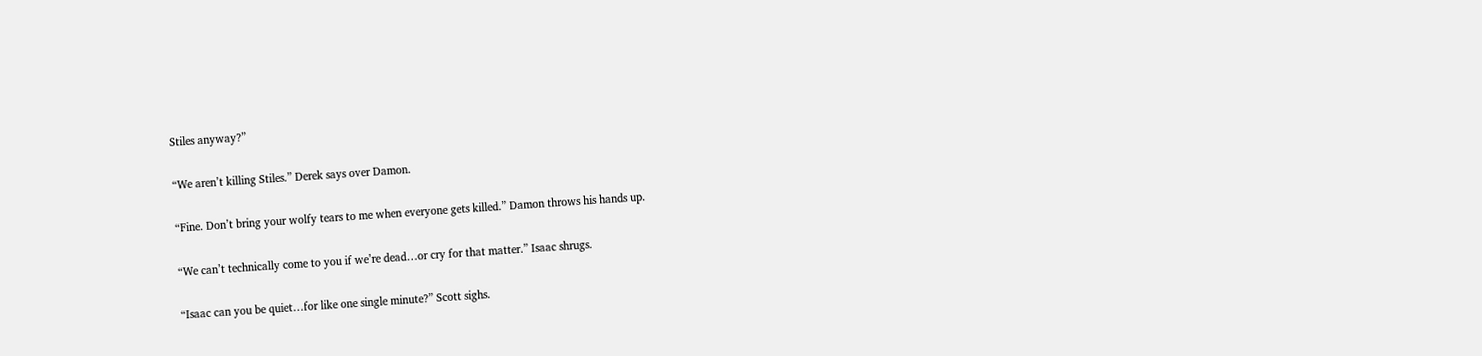Stiles anyway?”

“We aren’t killing Stiles.” Derek says over Damon.

“Fine. Don’t bring your wolfy tears to me when everyone gets killed.” Damon throws his hands up.

“We can’t technically come to you if we’re dead…or cry for that matter.” Isaac shrugs.

“Isaac can you be quiet…for like one single minute?” Scott sighs.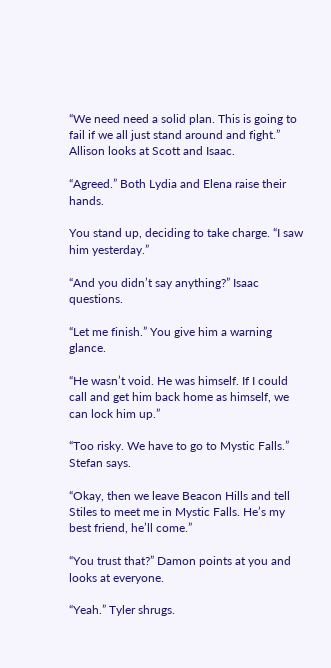“We need need a solid plan. This is going to fail if we all just stand around and fight.” Allison looks at Scott and Isaac.

“Agreed.” Both Lydia and Elena raise their hands.

You stand up, deciding to take charge. “I saw him yesterday.”

“And you didn’t say anything?” Isaac questions.

“Let me finish.” You give him a warning glance.

“He wasn’t void. He was himself. If I could call and get him back home as himself, we can lock him up.”

“Too risky. We have to go to Mystic Falls.” Stefan says.

“Okay, then we leave Beacon Hills and tell Stiles to meet me in Mystic Falls. He’s my best friend, he’ll come.”

“You trust that?” Damon points at you and looks at everyone.

“Yeah.” Tyler shrugs.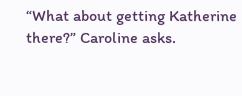“What about getting Katherine there?” Caroline asks.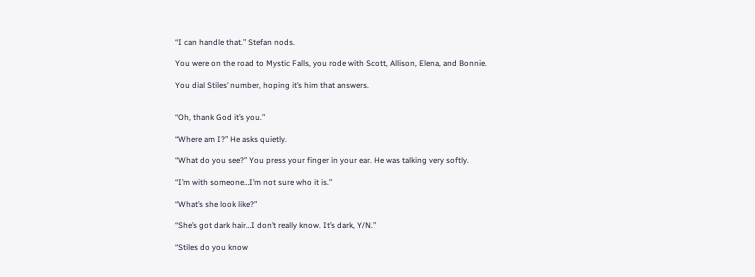“I can handle that.” Stefan nods.

You were on the road to Mystic Falls, you rode with Scott, Allison, Elena, and Bonnie.

You dial Stiles’ number, hoping it’s him that answers.


“Oh, thank God it’s you.”

“Where am I?” He asks quietly.

“What do you see?” You press your finger in your ear. He was talking very softly.

“I’m with someone…I’m not sure who it is.”

“What’s she look like?”

“She’s got dark hair…I don’t really know. It’s dark, Y/N.”

“Stiles do you know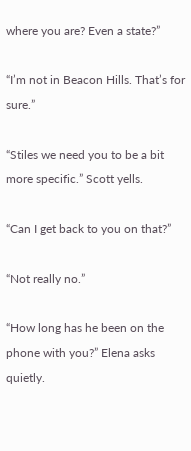where you are? Even a state?”

“I’m not in Beacon Hills. That’s for sure.”

“Stiles we need you to be a bit more specific.” Scott yells.

“Can I get back to you on that?”

“Not really no.”

“How long has he been on the phone with you?” Elena asks quietly.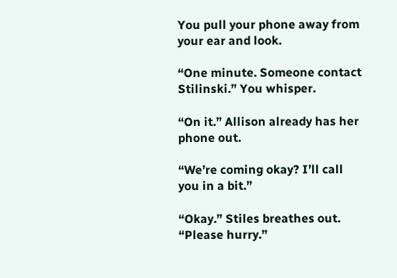You pull your phone away from your ear and look.

“One minute. Someone contact Stilinski.” You whisper.

“On it.” Allison already has her phone out.

“We’re coming okay? I’ll call you in a bit.”

“Okay.” Stiles breathes out. “Please hurry.”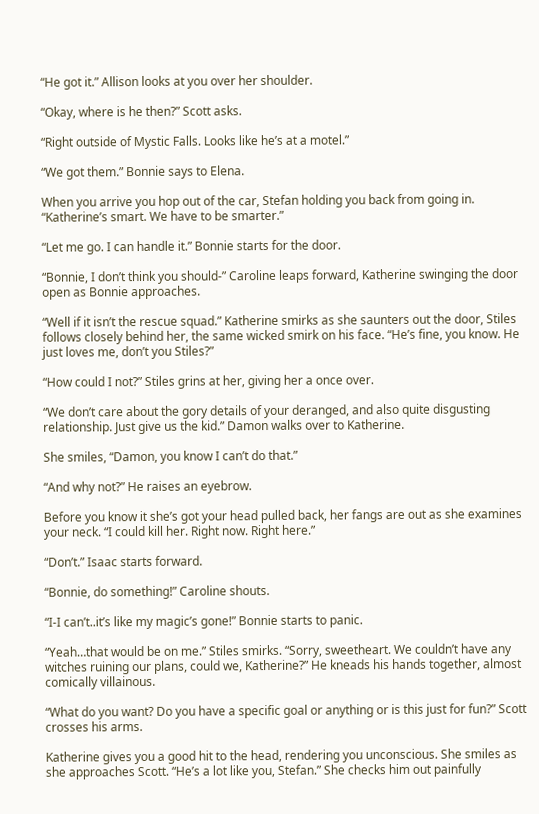“He got it.” Allison looks at you over her shoulder.

“Okay, where is he then?” Scott asks.

“Right outside of Mystic Falls. Looks like he’s at a motel.”

“We got them.” Bonnie says to Elena.

When you arrive you hop out of the car, Stefan holding you back from going in. “Katherine’s smart. We have to be smarter.”

“Let me go. I can handle it.” Bonnie starts for the door.

“Bonnie, I don’t think you should-” Caroline leaps forward, Katherine swinging the door open as Bonnie approaches.

“Well if it isn’t the rescue squad.” Katherine smirks as she saunters out the door, Stiles follows closely behind her, the same wicked smirk on his face. “He’s fine, you know. He just loves me, don’t you Stiles?”

“How could I not?” Stiles grins at her, giving her a once over.

“We don’t care about the gory details of your deranged, and also quite disgusting relationship. Just give us the kid.” Damon walks over to Katherine.

She smiles, “Damon, you know I can’t do that.”

“And why not?” He raises an eyebrow.

Before you know it she’s got your head pulled back, her fangs are out as she examines your neck. “I could kill her. Right now. Right here.”

“Don’t.” Isaac starts forward.

“Bonnie, do something!” Caroline shouts.

“I-I can’t..it’s like my magic’s gone!” Bonnie starts to panic.

“Yeah…that would be on me.” Stiles smirks. “Sorry, sweetheart. We couldn’t have any witches ruining our plans, could we, Katherine?” He kneads his hands together, almost comically villainous.

“What do you want? Do you have a specific goal or anything or is this just for fun?” Scott crosses his arms.

Katherine gives you a good hit to the head, rendering you unconscious. She smiles as she approaches Scott. “He’s a lot like you, Stefan.” She checks him out painfully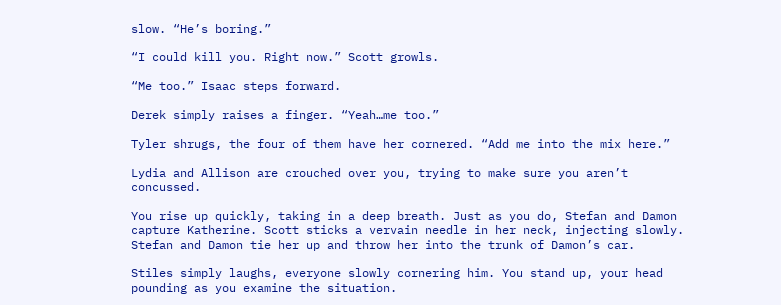slow. “He’s boring.”

“I could kill you. Right now.” Scott growls.

“Me too.” Isaac steps forward.

Derek simply raises a finger. “Yeah…me too.”

Tyler shrugs, the four of them have her cornered. “Add me into the mix here.”

Lydia and Allison are crouched over you, trying to make sure you aren’t concussed.

You rise up quickly, taking in a deep breath. Just as you do, Stefan and Damon capture Katherine. Scott sticks a vervain needle in her neck, injecting slowly. Stefan and Damon tie her up and throw her into the trunk of Damon’s car.

Stiles simply laughs, everyone slowly cornering him. You stand up, your head pounding as you examine the situation.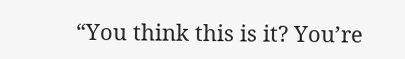“You think this is it? You’re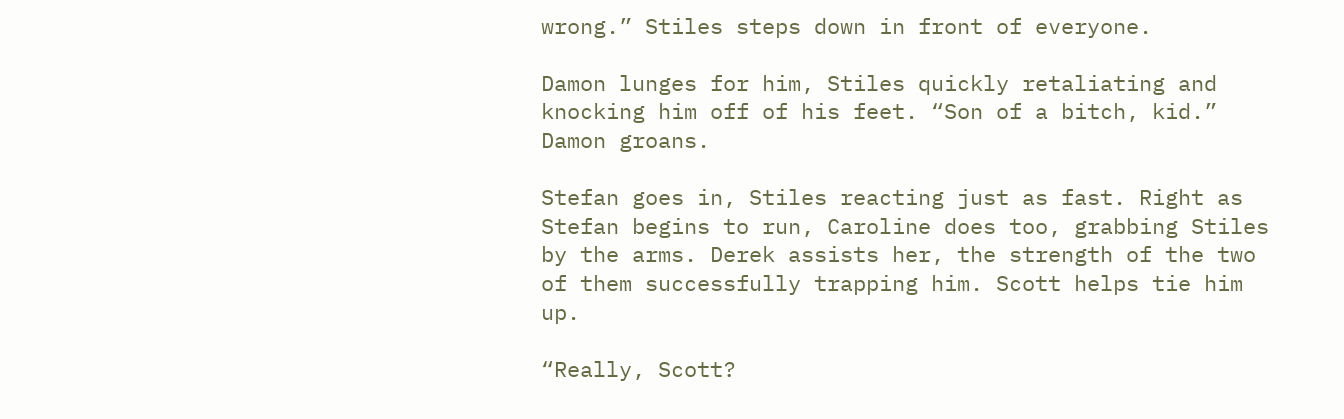wrong.” Stiles steps down in front of everyone.

Damon lunges for him, Stiles quickly retaliating and knocking him off of his feet. “Son of a bitch, kid.” Damon groans.

Stefan goes in, Stiles reacting just as fast. Right as Stefan begins to run, Caroline does too, grabbing Stiles by the arms. Derek assists her, the strength of the two of them successfully trapping him. Scott helps tie him up.

“Really, Scott?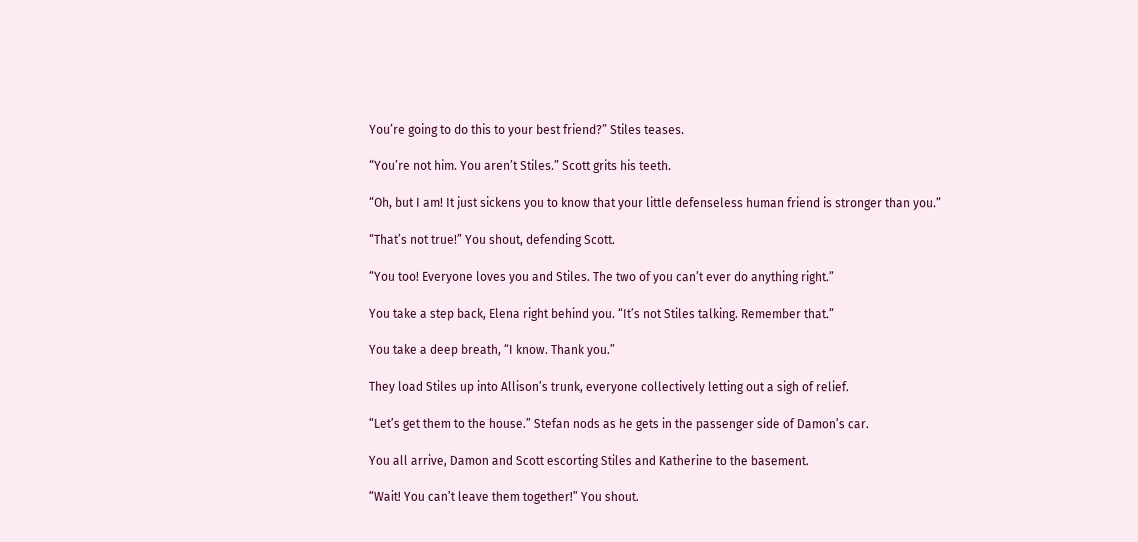You’re going to do this to your best friend?” Stiles teases.

“You’re not him. You aren’t Stiles.” Scott grits his teeth.

“Oh, but I am! It just sickens you to know that your little defenseless human friend is stronger than you.”

“That’s not true!” You shout, defending Scott.

“You too! Everyone loves you and Stiles. The two of you can’t ever do anything right.”

You take a step back, Elena right behind you. “It’s not Stiles talking. Remember that.”

You take a deep breath, “I know. Thank you.”

They load Stiles up into Allison’s trunk, everyone collectively letting out a sigh of relief.

“Let’s get them to the house.” Stefan nods as he gets in the passenger side of Damon’s car.

You all arrive, Damon and Scott escorting Stiles and Katherine to the basement.

“Wait! You can’t leave them together!” You shout.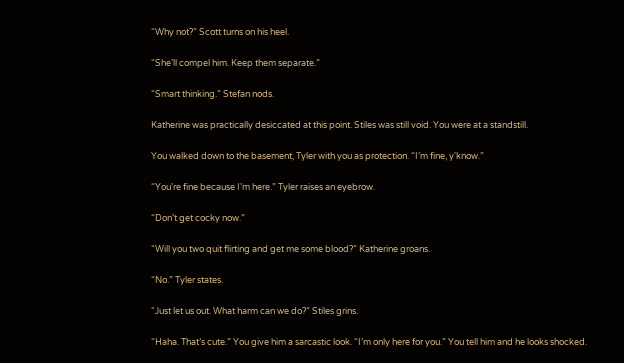“Why not?” Scott turns on his heel.

“She’ll compel him. Keep them separate.”

“Smart thinking.” Stefan nods.

Katherine was practically desiccated at this point. Stiles was still void. You were at a standstill.

You walked down to the basement, Tyler with you as protection. “I’m fine, y'know.”

“You’re fine because I’m here.” Tyler raises an eyebrow.

“Don’t get cocky now.”

“Will you two quit flirting and get me some blood?” Katherine groans.

“No.” Tyler states.

“Just let us out. What harm can we do?” Stiles grins.

“Haha. That’s cute.” You give him a sarcastic look. “I’m only here for you.” You tell him and he looks shocked.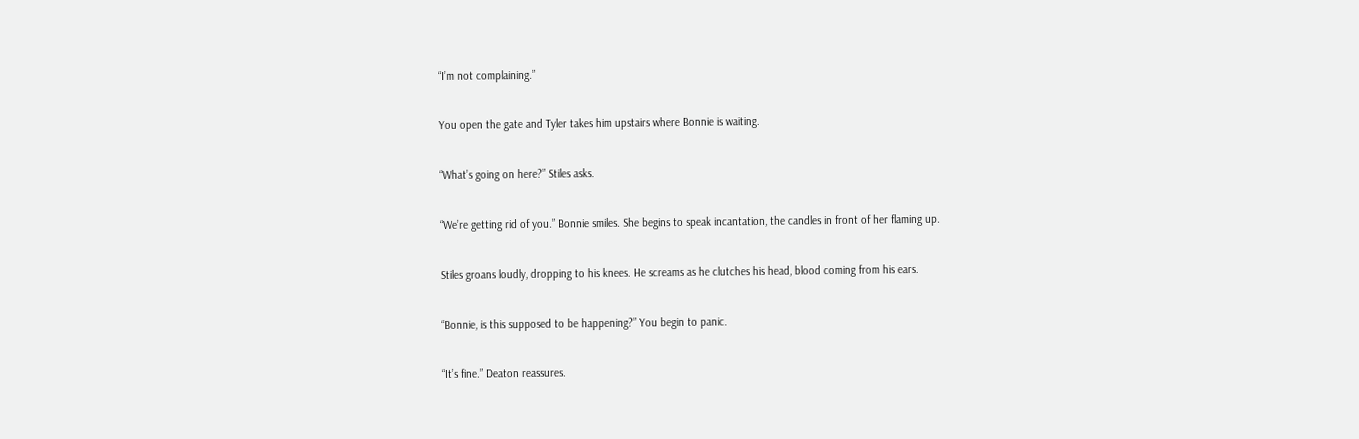“I’m not complaining.”

You open the gate and Tyler takes him upstairs where Bonnie is waiting.

“What’s going on here?” Stiles asks.

“We’re getting rid of you.” Bonnie smiles. She begins to speak incantation, the candles in front of her flaming up.

Stiles groans loudly, dropping to his knees. He screams as he clutches his head, blood coming from his ears.

“Bonnie, is this supposed to be happening?” You begin to panic.

“It’s fine.” Deaton reassures.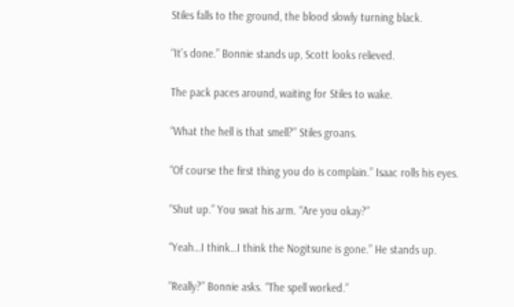Stiles falls to the ground, the blood slowly turning black.

“It’s done.” Bonnie stands up, Scott looks relieved.

The pack paces around, waiting for Stiles to wake.

“What the hell is that smell?” Stiles groans.

“Of course the first thing you do is complain.” Isaac rolls his eyes.

“Shut up.” You swat his arm. “Are you okay?”

“Yeah…I think…I think the Nogitsune is gone.” He stands up.

“Really?” Bonnie asks. “The spell worked.”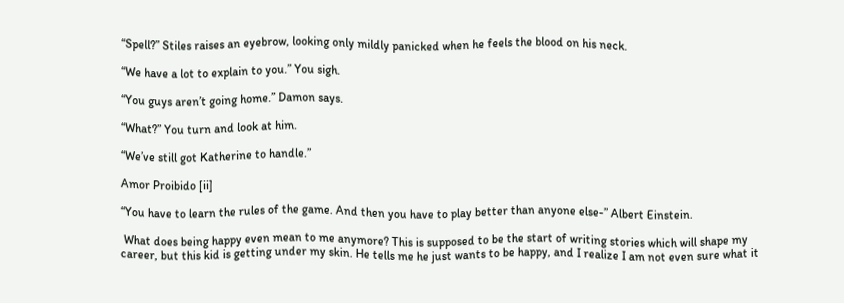“Spell?” Stiles raises an eyebrow, looking only mildly panicked when he feels the blood on his neck.

“We have a lot to explain to you.” You sigh.

“You guys aren’t going home.” Damon says.

“What?” You turn and look at him.

“We’ve still got Katherine to handle.”

Amor Proibido [ii]

“You have to learn the rules of the game. And then you have to play better than anyone else-” Albert Einstein.

 What does being happy even mean to me anymore? This is supposed to be the start of writing stories which will shape my career, but this kid is getting under my skin. He tells me he just wants to be happy, and I realize I am not even sure what it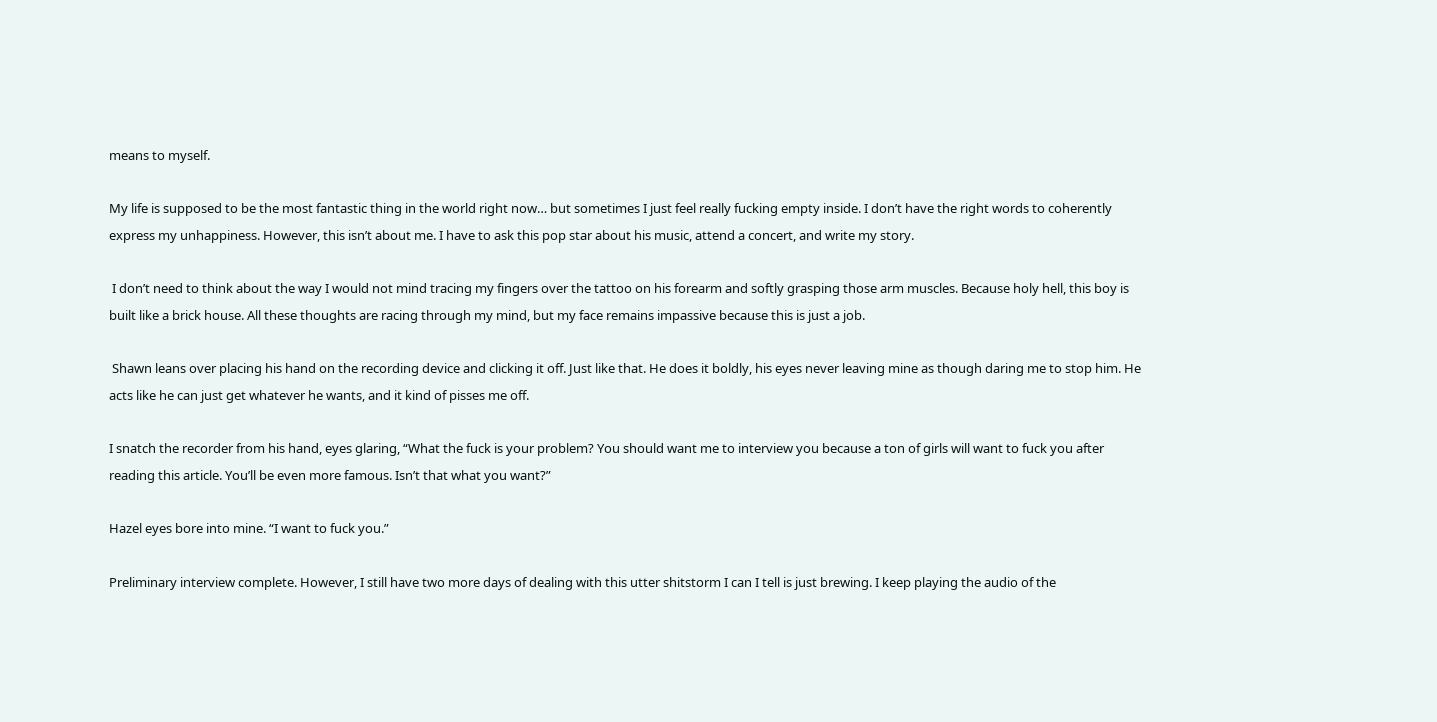means to myself.

My life is supposed to be the most fantastic thing in the world right now… but sometimes I just feel really fucking empty inside. I don’t have the right words to coherently express my unhappiness. However, this isn’t about me. I have to ask this pop star about his music, attend a concert, and write my story.

 I don’t need to think about the way I would not mind tracing my fingers over the tattoo on his forearm and softly grasping those arm muscles. Because holy hell, this boy is built like a brick house. All these thoughts are racing through my mind, but my face remains impassive because this is just a job.

 Shawn leans over placing his hand on the recording device and clicking it off. Just like that. He does it boldly, his eyes never leaving mine as though daring me to stop him. He acts like he can just get whatever he wants, and it kind of pisses me off.

I snatch the recorder from his hand, eyes glaring, “What the fuck is your problem? You should want me to interview you because a ton of girls will want to fuck you after reading this article. You’ll be even more famous. Isn’t that what you want?”

Hazel eyes bore into mine. “I want to fuck you.”

Preliminary interview complete. However, I still have two more days of dealing with this utter shitstorm I can I tell is just brewing. I keep playing the audio of the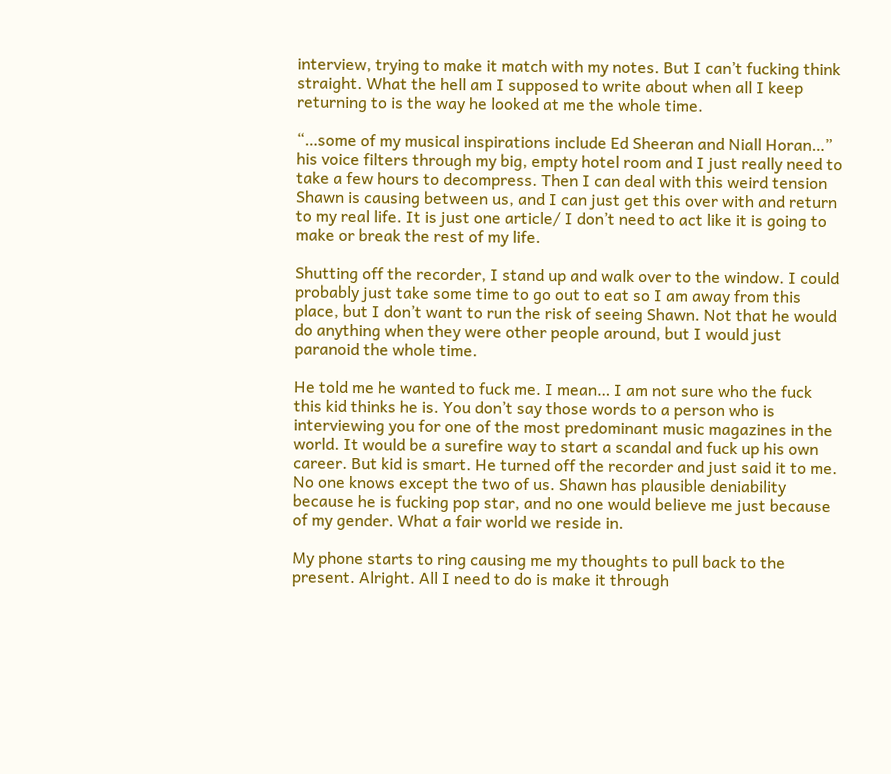interview, trying to make it match with my notes. But I can’t fucking think straight. What the hell am I supposed to write about when all I keep returning to is the way he looked at me the whole time.

“…some of my musical inspirations include Ed Sheeran and Niall Horan…” his voice filters through my big, empty hotel room and I just really need to take a few hours to decompress. Then I can deal with this weird tension Shawn is causing between us, and I can just get this over with and return to my real life. It is just one article/ I don’t need to act like it is going to make or break the rest of my life.

Shutting off the recorder, I stand up and walk over to the window. I could probably just take some time to go out to eat so I am away from this place, but I don’t want to run the risk of seeing Shawn. Not that he would do anything when they were other people around, but I would just paranoid the whole time.

He told me he wanted to fuck me. I mean… I am not sure who the fuck this kid thinks he is. You don’t say those words to a person who is interviewing you for one of the most predominant music magazines in the world. It would be a surefire way to start a scandal and fuck up his own career. But kid is smart. He turned off the recorder and just said it to me. No one knows except the two of us. Shawn has plausible deniability because he is fucking pop star, and no one would believe me just because of my gender. What a fair world we reside in.

My phone starts to ring causing me my thoughts to pull back to the present. Alright. All I need to do is make it through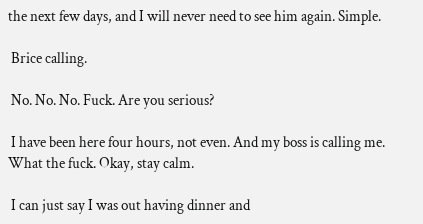the next few days, and I will never need to see him again. Simple.

 Brice calling.

 No. No. No. Fuck. Are you serious?

 I have been here four hours, not even. And my boss is calling me. What the fuck. Okay, stay calm.

 I can just say I was out having dinner and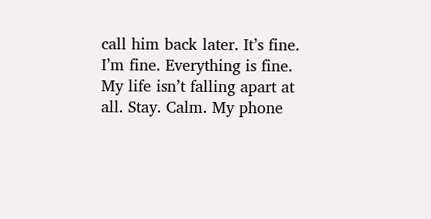call him back later. It’s fine. I’m fine. Everything is fine. My life isn’t falling apart at all. Stay. Calm. My phone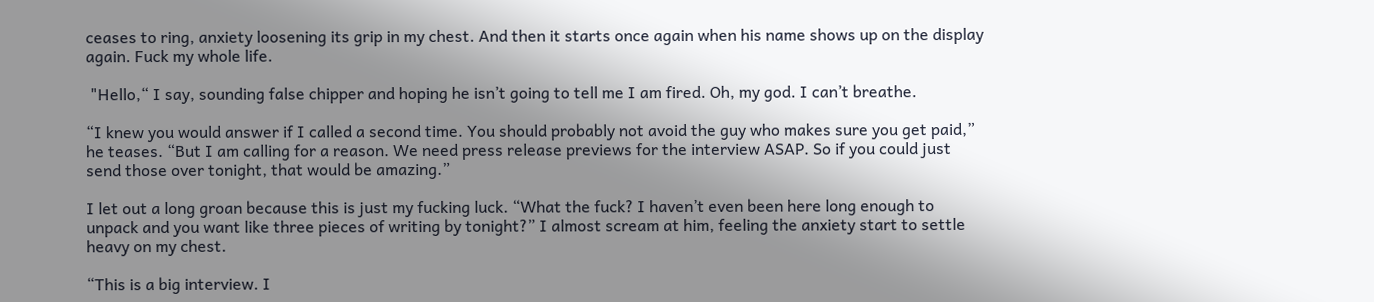ceases to ring, anxiety loosening its grip in my chest. And then it starts once again when his name shows up on the display again. Fuck my whole life.

 "Hello,“ I say, sounding false chipper and hoping he isn’t going to tell me I am fired. Oh, my god. I can’t breathe.

“I knew you would answer if I called a second time. You should probably not avoid the guy who makes sure you get paid,” he teases. “But I am calling for a reason. We need press release previews for the interview ASAP. So if you could just send those over tonight, that would be amazing.”

I let out a long groan because this is just my fucking luck. “What the fuck? I haven’t even been here long enough to unpack and you want like three pieces of writing by tonight?” I almost scream at him, feeling the anxiety start to settle heavy on my chest.

“This is a big interview. I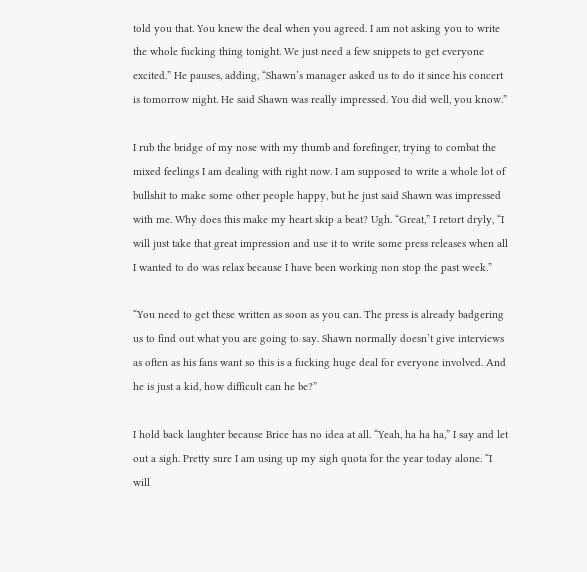told you that. You knew the deal when you agreed. I am not asking you to write the whole fucking thing tonight. We just need a few snippets to get everyone excited.” He pauses, adding, “Shawn’s manager asked us to do it since his concert is tomorrow night. He said Shawn was really impressed. You did well, you know.”

I rub the bridge of my nose with my thumb and forefinger, trying to combat the mixed feelings I am dealing with right now. I am supposed to write a whole lot of bullshit to make some other people happy, but he just said Shawn was impressed with me. Why does this make my heart skip a beat? Ugh. “Great,” I retort dryly, “I will just take that great impression and use it to write some press releases when all I wanted to do was relax because I have been working non stop the past week.”

“You need to get these written as soon as you can. The press is already badgering us to find out what you are going to say. Shawn normally doesn’t give interviews as often as his fans want so this is a fucking huge deal for everyone involved. And he is just a kid, how difficult can he be?”

I hold back laughter because Brice has no idea at all. “Yeah, ha ha ha,” I say and let out a sigh. Pretty sure I am using up my sigh quota for the year today alone. “I will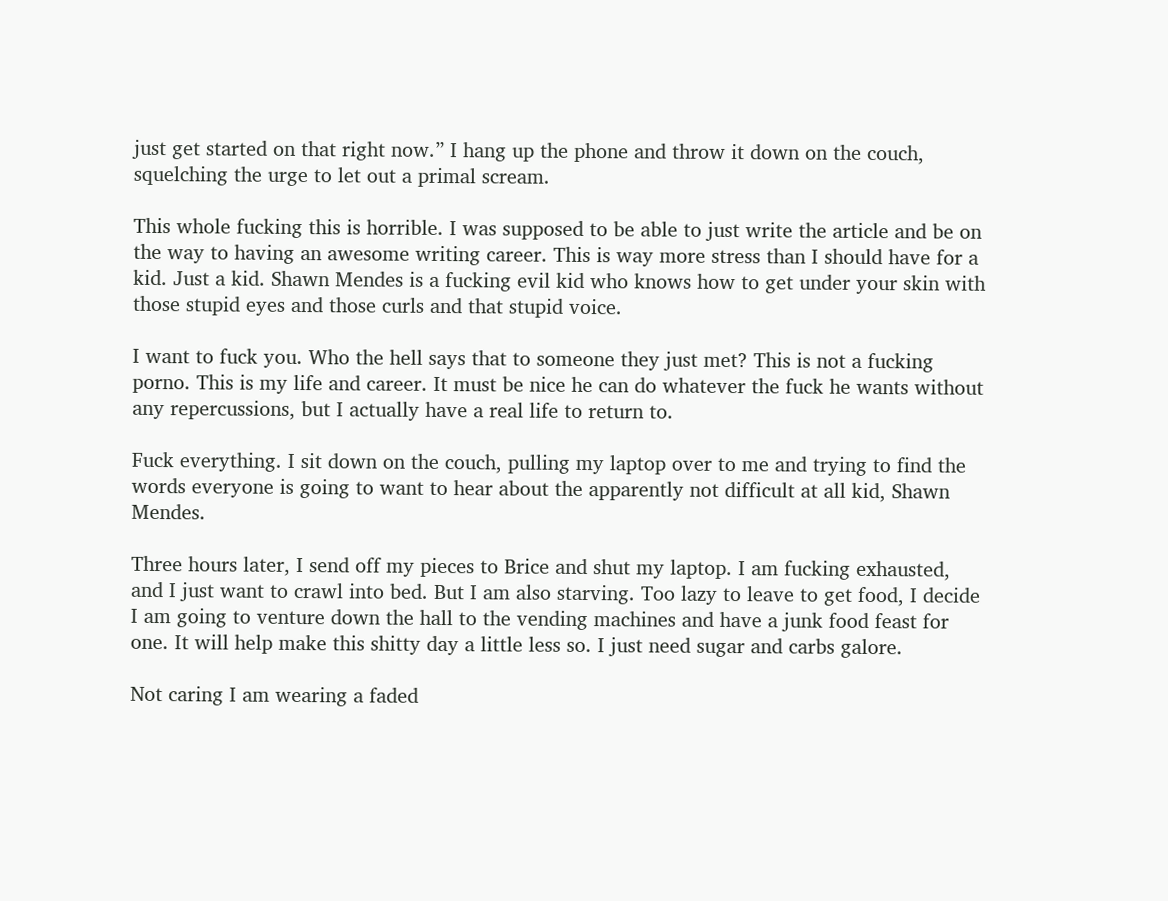just get started on that right now.” I hang up the phone and throw it down on the couch, squelching the urge to let out a primal scream.

This whole fucking this is horrible. I was supposed to be able to just write the article and be on the way to having an awesome writing career. This is way more stress than I should have for a kid. Just a kid. Shawn Mendes is a fucking evil kid who knows how to get under your skin with those stupid eyes and those curls and that stupid voice.

I want to fuck you. Who the hell says that to someone they just met? This is not a fucking porno. This is my life and career. It must be nice he can do whatever the fuck he wants without any repercussions, but I actually have a real life to return to.

Fuck everything. I sit down on the couch, pulling my laptop over to me and trying to find the words everyone is going to want to hear about the apparently not difficult at all kid, Shawn Mendes.

Three hours later, I send off my pieces to Brice and shut my laptop. I am fucking exhausted, and I just want to crawl into bed. But I am also starving. Too lazy to leave to get food, I decide I am going to venture down the hall to the vending machines and have a junk food feast for one. It will help make this shitty day a little less so. I just need sugar and carbs galore.

Not caring I am wearing a faded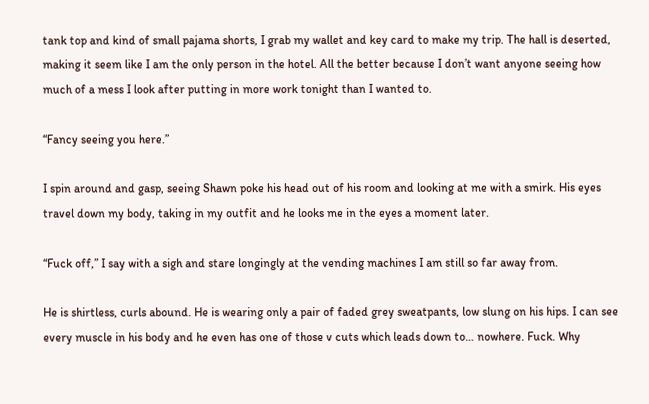tank top and kind of small pajama shorts, I grab my wallet and key card to make my trip. The hall is deserted, making it seem like I am the only person in the hotel. All the better because I don’t want anyone seeing how much of a mess I look after putting in more work tonight than I wanted to.

“Fancy seeing you here.”

I spin around and gasp, seeing Shawn poke his head out of his room and looking at me with a smirk. His eyes travel down my body, taking in my outfit and he looks me in the eyes a moment later.

“Fuck off,” I say with a sigh and stare longingly at the vending machines I am still so far away from.

He is shirtless, curls abound. He is wearing only a pair of faded grey sweatpants, low slung on his hips. I can see every muscle in his body and he even has one of those v cuts which leads down to… nowhere. Fuck. Why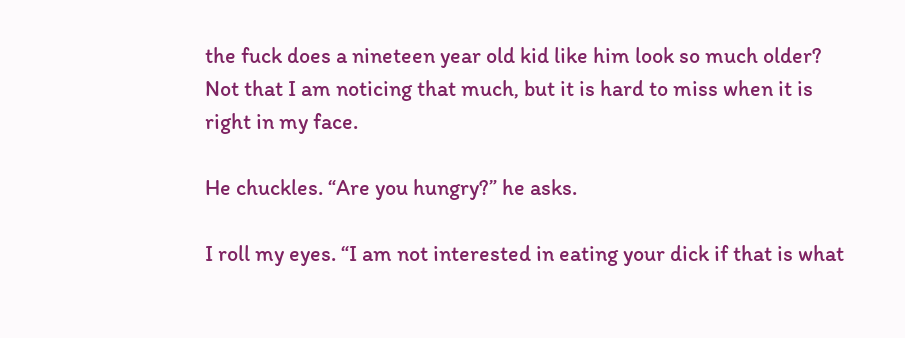the fuck does a nineteen year old kid like him look so much older? Not that I am noticing that much, but it is hard to miss when it is right in my face.

He chuckles. “Are you hungry?” he asks.

I roll my eyes. “I am not interested in eating your dick if that is what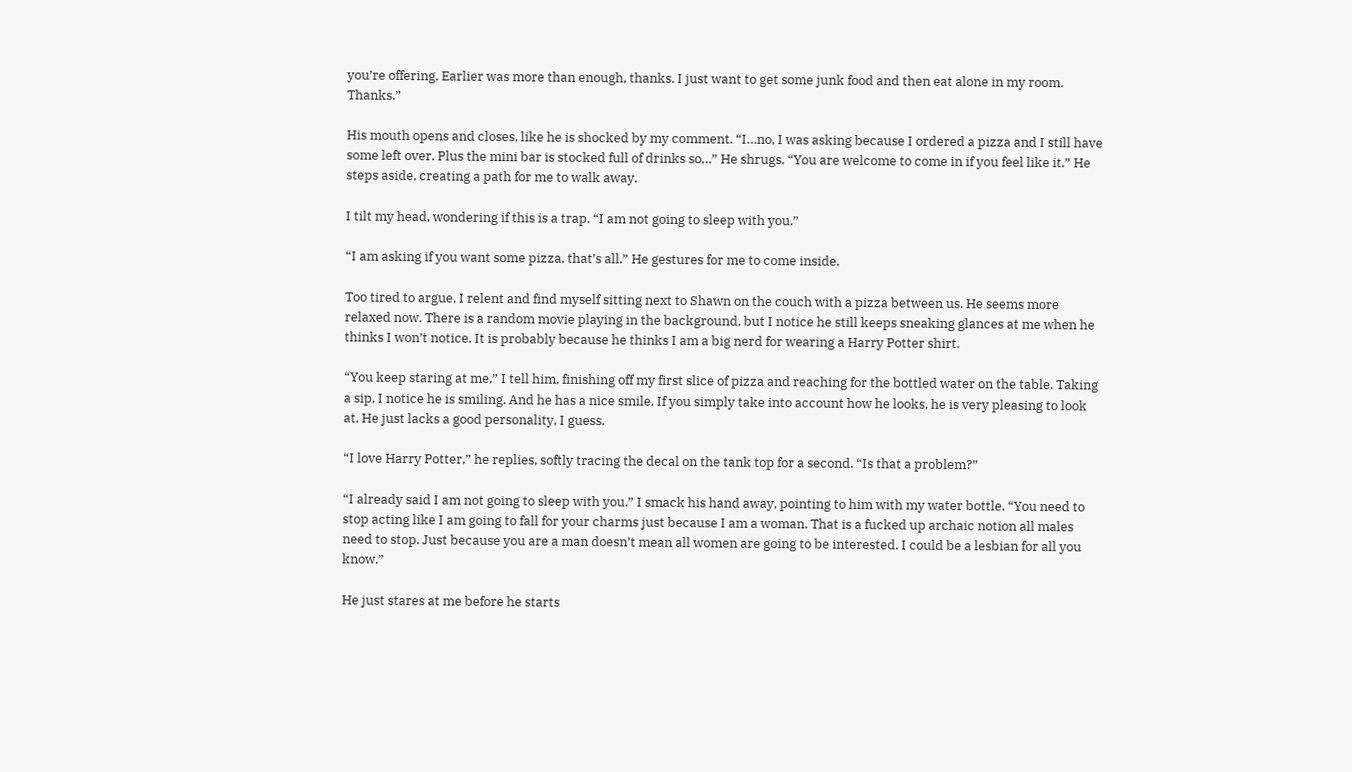you’re offering. Earlier was more than enough, thanks. I just want to get some junk food and then eat alone in my room. Thanks.”

His mouth opens and closes, like he is shocked by my comment. “I…no, I was asking because I ordered a pizza and I still have some left over. Plus the mini bar is stocked full of drinks so…” He shrugs. “You are welcome to come in if you feel like it.” He steps aside, creating a path for me to walk away.

I tilt my head, wondering if this is a trap. “I am not going to sleep with you.”

“I am asking if you want some pizza, that’s all.” He gestures for me to come inside.

Too tired to argue, I relent and find myself sitting next to Shawn on the couch with a pizza between us. He seems more relaxed now. There is a random movie playing in the background, but I notice he still keeps sneaking glances at me when he thinks I won’t notice. It is probably because he thinks I am a big nerd for wearing a Harry Potter shirt.

“You keep staring at me,” I tell him, finishing off my first slice of pizza and reaching for the bottled water on the table. Taking a sip, I notice he is smiling. And he has a nice smile. If you simply take into account how he looks, he is very pleasing to look at. He just lacks a good personality, I guess.

“I love Harry Potter,” he replies, softly tracing the decal on the tank top for a second. “Is that a problem?”

“I already said I am not going to sleep with you.” I smack his hand away, pointing to him with my water bottle. “You need to stop acting like I am going to fall for your charms just because I am a woman. That is a fucked up archaic notion all males need to stop. Just because you are a man doesn’t mean all women are going to be interested. I could be a lesbian for all you know.”

He just stares at me before he starts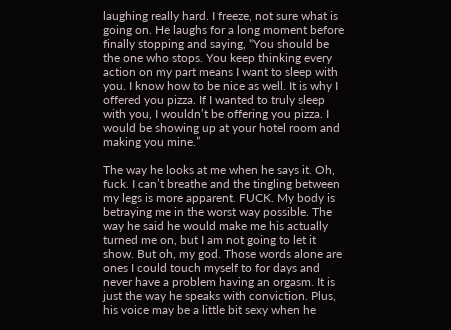laughing really hard. I freeze, not sure what is going on. He laughs for a long moment before finally stopping and saying, “You should be the one who stops. You keep thinking every action on my part means I want to sleep with you. I know how to be nice as well. It is why I offered you pizza. If I wanted to truly sleep with you, I wouldn’t be offering you pizza. I would be showing up at your hotel room and making you mine.”

The way he looks at me when he says it. Oh, fuck. I can’t breathe and the tingling between my legs is more apparent. FUCK. My body is betraying me in the worst way possible. The way he said he would make me his actually turned me on, but I am not going to let it show. But oh, my god. Those words alone are ones I could touch myself to for days and never have a problem having an orgasm. It is just the way he speaks with conviction. Plus, his voice may be a little bit sexy when he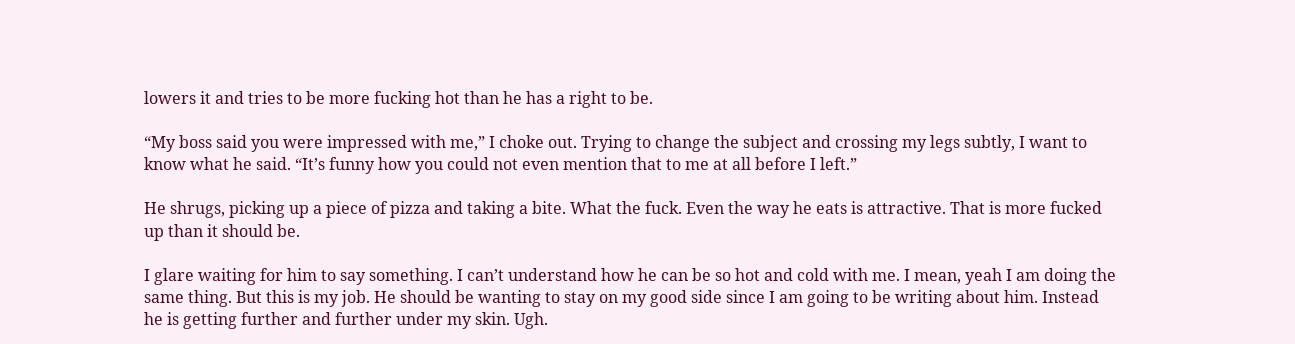lowers it and tries to be more fucking hot than he has a right to be.

“My boss said you were impressed with me,” I choke out. Trying to change the subject and crossing my legs subtly, I want to know what he said. “It’s funny how you could not even mention that to me at all before I left.”

He shrugs, picking up a piece of pizza and taking a bite. What the fuck. Even the way he eats is attractive. That is more fucked up than it should be.

I glare waiting for him to say something. I can’t understand how he can be so hot and cold with me. I mean, yeah I am doing the same thing. But this is my job. He should be wanting to stay on my good side since I am going to be writing about him. Instead he is getting further and further under my skin. Ugh.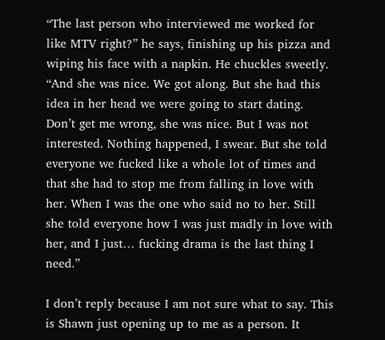“The last person who interviewed me worked for like MTV right?” he says, finishing up his pizza and wiping his face with a napkin. He chuckles sweetly. “And she was nice. We got along. But she had this idea in her head we were going to start dating. Don’t get me wrong, she was nice. But I was not interested. Nothing happened, I swear. But she told everyone we fucked like a whole lot of times and that she had to stop me from falling in love with her. When I was the one who said no to her. Still she told everyone how I was just madly in love with her, and I just… fucking drama is the last thing I need.”

I don’t reply because I am not sure what to say. This is Shawn just opening up to me as a person. It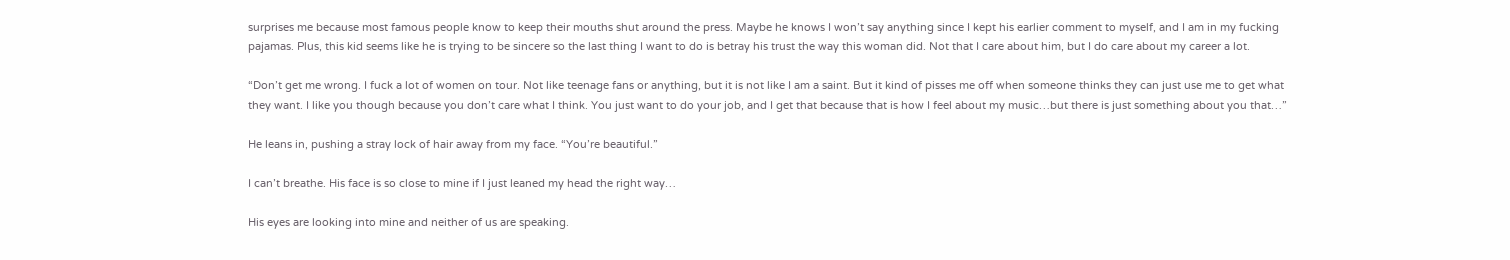surprises me because most famous people know to keep their mouths shut around the press. Maybe he knows I won’t say anything since I kept his earlier comment to myself, and I am in my fucking pajamas. Plus, this kid seems like he is trying to be sincere so the last thing I want to do is betray his trust the way this woman did. Not that I care about him, but I do care about my career a lot.

“Don’t get me wrong. I fuck a lot of women on tour. Not like teenage fans or anything, but it is not like I am a saint. But it kind of pisses me off when someone thinks they can just use me to get what they want. I like you though because you don’t care what I think. You just want to do your job, and I get that because that is how I feel about my music…but there is just something about you that…”

He leans in, pushing a stray lock of hair away from my face. “You’re beautiful.”

I can’t breathe. His face is so close to mine if I just leaned my head the right way…

His eyes are looking into mine and neither of us are speaking.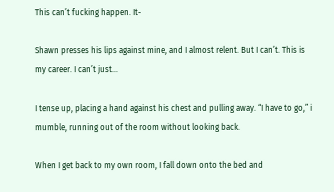This can’t fucking happen. It-

Shawn presses his lips against mine, and I almost relent. But I can’t. This is my career. I can’t just…

I tense up, placing a hand against his chest and pulling away. “I have to go,” i mumble, running out of the room without looking back.

When I get back to my own room, I fall down onto the bed and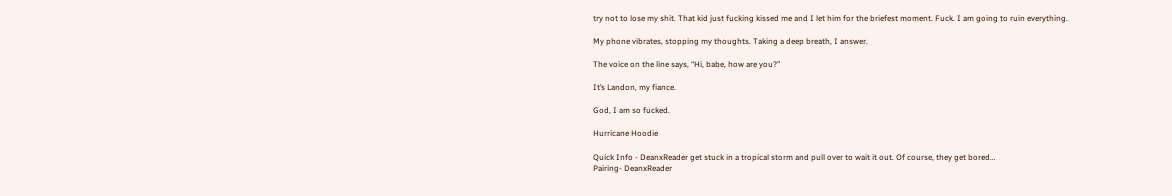try not to lose my shit. That kid just fucking kissed me and I let him for the briefest moment. Fuck. I am going to ruin everything.

My phone vibrates, stopping my thoughts. Taking a deep breath, I answer.

The voice on the line says, “Hi, babe, how are you?”

It’s Landon, my fiance.

God, I am so fucked.

Hurricane Hoodie

Quick Info - DeanxReader get stuck in a tropical storm and pull over to wait it out. Of course, they get bored…
Pairing- DeanxReader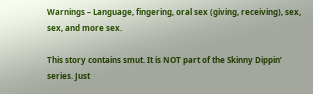Warnings – Language, fingering, oral sex (giving, receiving), sex, sex, and more sex.

This story contains smut. It is NOT part of the Skinny Dippin’ series. Just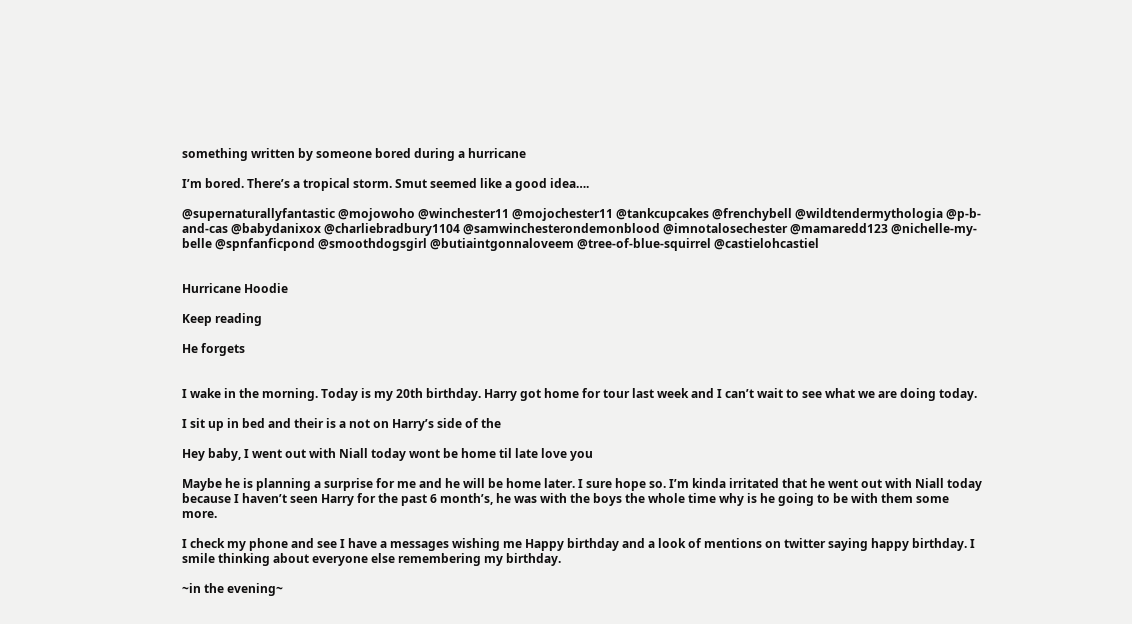something written by someone bored during a hurricane

I’m bored. There’s a tropical storm. Smut seemed like a good idea….

@supernaturallyfantastic @mojowoho @winchester11 @mojochester11 @tankcupcakes @frenchybell @wildtendermythologia @p-b-and-cas @babydanixox @charliebradbury1104 @samwinchesterondemonblood @imnotalosechester @mamaredd123 @nichelle-my-belle @spnfanficpond @smoothdogsgirl @butiaintgonnaloveem @tree-of-blue-squirrel @castielohcastiel


Hurricane Hoodie

Keep reading

He forgets


I wake in the morning. Today is my 20th birthday. Harry got home for tour last week and I can’t wait to see what we are doing today.

I sit up in bed and their is a not on Harry’s side of the

Hey baby, I went out with Niall today wont be home til late love you

Maybe he is planning a surprise for me and he will be home later. I sure hope so. I’m kinda irritated that he went out with Niall today because I haven’t seen Harry for the past 6 month’s, he was with the boys the whole time why is he going to be with them some more.

I check my phone and see I have a messages wishing me Happy birthday and a look of mentions on twitter saying happy birthday. I smile thinking about everyone else remembering my birthday.

~in the evening~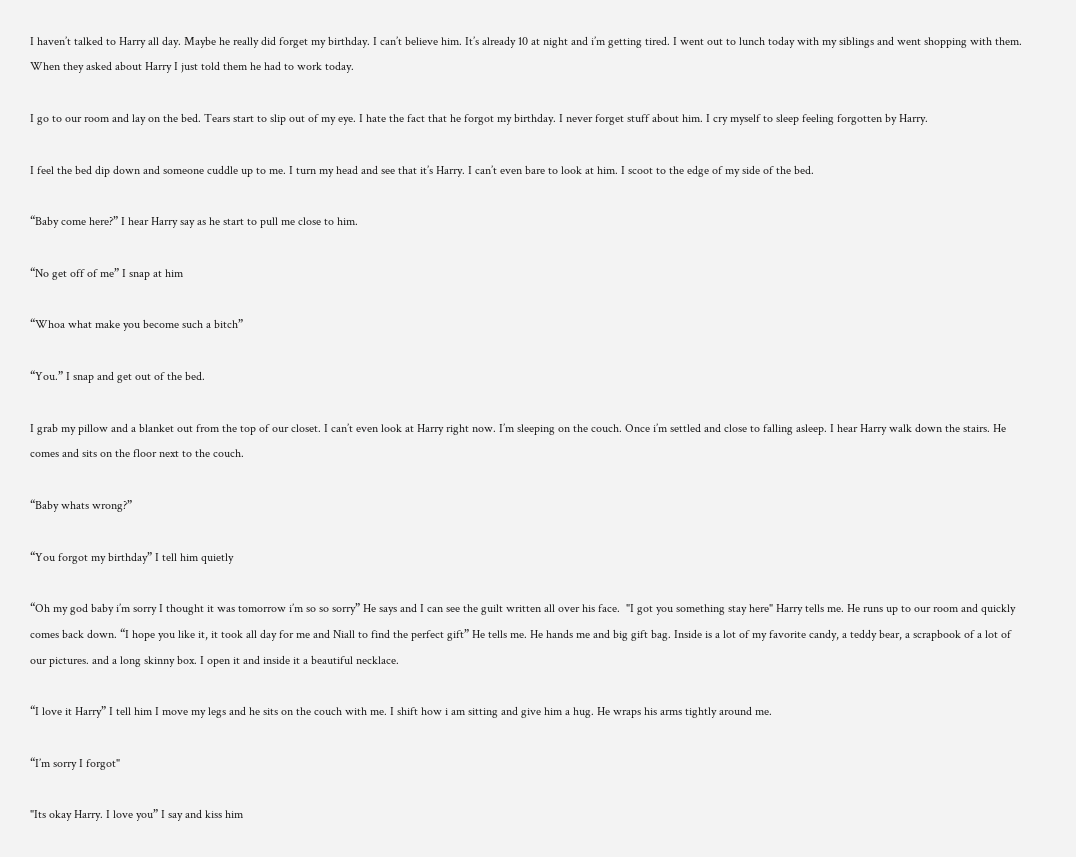I haven’t talked to Harry all day. Maybe he really did forget my birthday. I can’t believe him. It’s already 10 at night and i’m getting tired. I went out to lunch today with my siblings and went shopping with them. When they asked about Harry I just told them he had to work today.

I go to our room and lay on the bed. Tears start to slip out of my eye. I hate the fact that he forgot my birthday. I never forget stuff about him. I cry myself to sleep feeling forgotten by Harry.

I feel the bed dip down and someone cuddle up to me. I turn my head and see that it’s Harry. I can’t even bare to look at him. I scoot to the edge of my side of the bed.

“Baby come here?” I hear Harry say as he start to pull me close to him.

“No get off of me” I snap at him

“Whoa what make you become such a bitch”

“You.” I snap and get out of the bed.

I grab my pillow and a blanket out from the top of our closet. I can’t even look at Harry right now. I’m sleeping on the couch. Once i’m settled and close to falling asleep. I hear Harry walk down the stairs. He comes and sits on the floor next to the couch.

“Baby whats wrong?”

“You forgot my birthday” I tell him quietly

“Oh my god baby i’m sorry I thought it was tomorrow i’m so so sorry” He says and I can see the guilt written all over his face.  "I got you something stay here" Harry tells me. He runs up to our room and quickly comes back down. “I hope you like it, it took all day for me and Niall to find the perfect gift” He tells me. He hands me and big gift bag. Inside is a lot of my favorite candy, a teddy bear, a scrapbook of a lot of our pictures. and a long skinny box. I open it and inside it a beautiful necklace.

“I love it Harry” I tell him I move my legs and he sits on the couch with me. I shift how i am sitting and give him a hug. He wraps his arms tightly around me.

“I’m sorry I forgot"

"Its okay Harry. I love you” I say and kiss him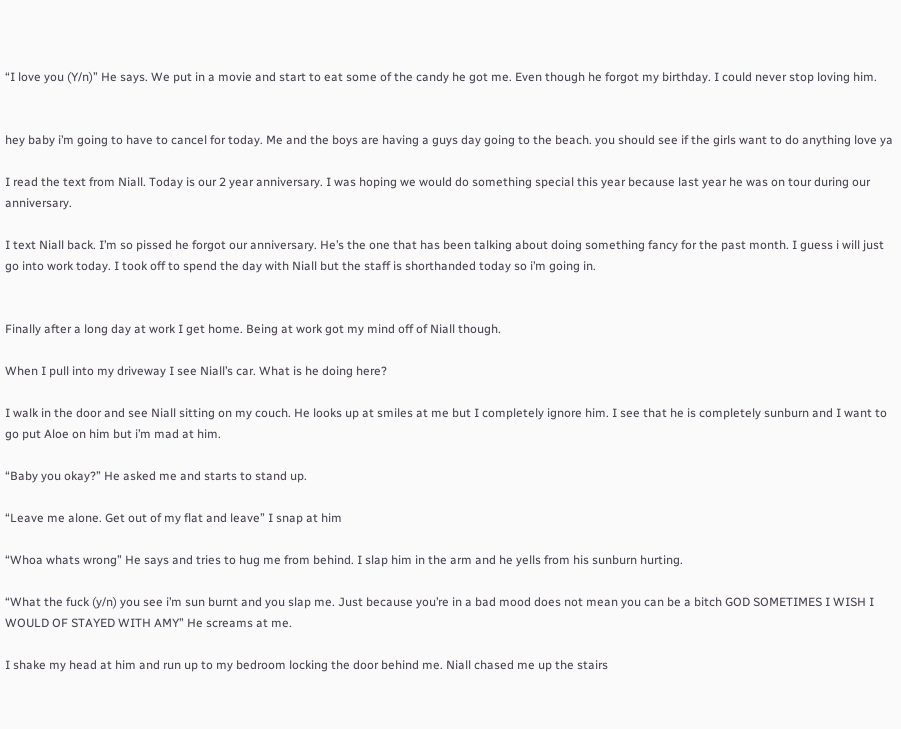“I love you (Y/n)” He says. We put in a movie and start to eat some of the candy he got me. Even though he forgot my birthday. I could never stop loving him.


hey baby i’m going to have to cancel for today. Me and the boys are having a guys day going to the beach. you should see if the girls want to do anything love ya

I read the text from Niall. Today is our 2 year anniversary. I was hoping we would do something special this year because last year he was on tour during our anniversary.

I text Niall back. I’m so pissed he forgot our anniversary. He’s the one that has been talking about doing something fancy for the past month. I guess i will just go into work today. I took off to spend the day with Niall but the staff is shorthanded today so i’m going in.


Finally after a long day at work I get home. Being at work got my mind off of Niall though.

When I pull into my driveway I see Niall’s car. What is he doing here?

I walk in the door and see Niall sitting on my couch. He looks up at smiles at me but I completely ignore him. I see that he is completely sunburn and I want to go put Aloe on him but i’m mad at him.

“Baby you okay?” He asked me and starts to stand up.

“Leave me alone. Get out of my flat and leave” I snap at him

“Whoa whats wrong” He says and tries to hug me from behind. I slap him in the arm and he yells from his sunburn hurting.

“What the fuck (y/n) you see i’m sun burnt and you slap me. Just because you’re in a bad mood does not mean you can be a bitch GOD SOMETIMES I WISH I WOULD OF STAYED WITH AMY” He screams at me.

I shake my head at him and run up to my bedroom locking the door behind me. Niall chased me up the stairs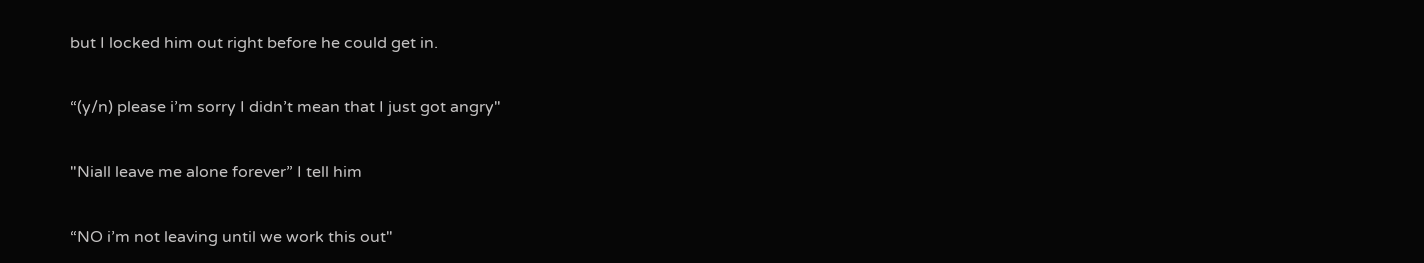but I locked him out right before he could get in.

“(y/n) please i’m sorry I didn’t mean that I just got angry"

"Niall leave me alone forever” I tell him

“NO i’m not leaving until we work this out"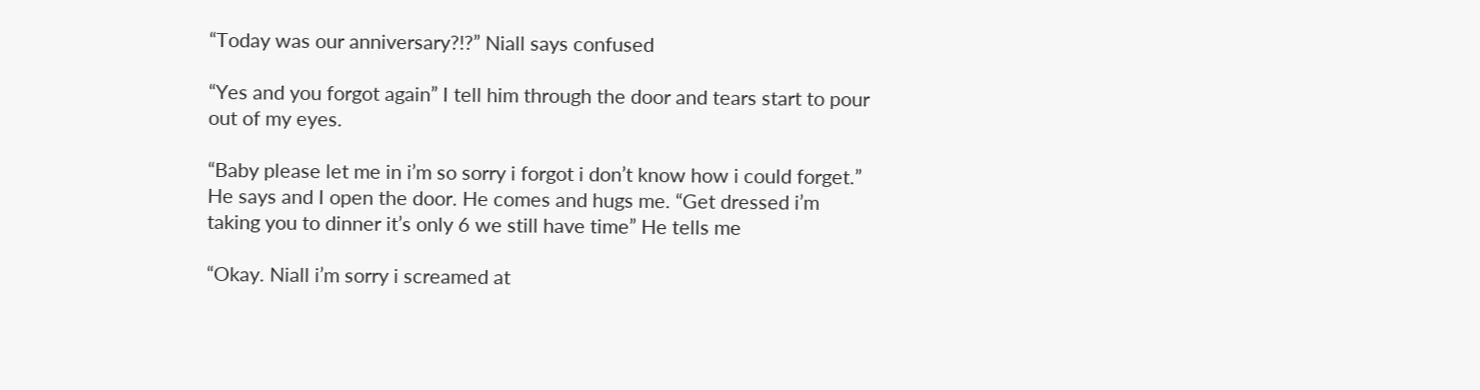“Today was our anniversary?!?” Niall says confused

“Yes and you forgot again” I tell him through the door and tears start to pour out of my eyes.

“Baby please let me in i’m so sorry i forgot i don’t know how i could forget.” He says and I open the door. He comes and hugs me. “Get dressed i’m taking you to dinner it’s only 6 we still have time” He tells me

“Okay. Niall i’m sorry i screamed at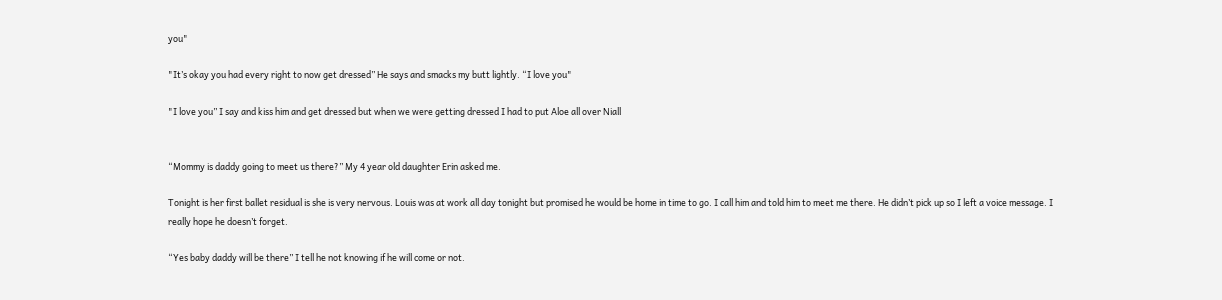you"

"It’s okay you had every right to now get dressed” He says and smacks my butt lightly. “I love you"

"I love you” I say and kiss him and get dressed but when we were getting dressed I had to put Aloe all over Niall


“Mommy is daddy going to meet us there?” My 4 year old daughter Erin asked me.

Tonight is her first ballet residual is she is very nervous. Louis was at work all day tonight but promised he would be home in time to go. I call him and told him to meet me there. He didn’t pick up so I left a voice message. I really hope he doesn’t forget.

“Yes baby daddy will be there” I tell he not knowing if he will come or not.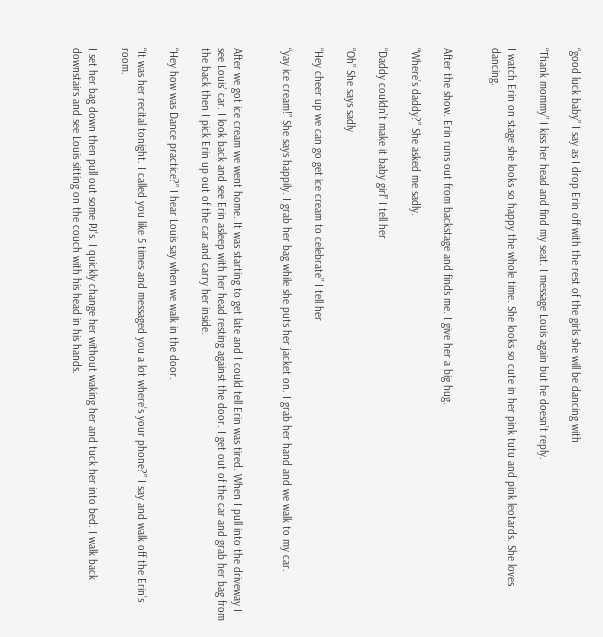“good luck baby” I say as I drop Erin off with the rest of the girls she will be dancing with

“Thank mommy” I kiss her head and find my seat. I message Louis again but he doesn’t reply.

I watch Erin on stage she looks so happy the whole time. She looks so cute in her pink tutu and pink leotards. She loves dancing.


After the show. Erin runs out from backstage and finds me. I give her a big hug.

“Where’s daddy?” She asked me sadly.

“Daddy couldn’t make it baby girl” I tell her

“Oh” She says sadly

“Hey cheer up we can go get ice cream to celebrate” I tell her

“yay ice cream!” She says happily. I grab her bag while she puts her jacket on. I grab her hand and we walk to my car.


After we got ice cream we went home. It was starting to get late and I could tell Erin was tired. When I pull into the driveway I see Louis’ car. I look back and see Erin asleep with her head resting against the door. I get out of the car and grab her bag from the back then I pick Erin up out of the car and carry her inside.

“Hey how was Dance practice?” I hear Louis say when we walk in the door.

“It was her recital tonight. I called you like 5 times and messaged you a lot where’s your phone?” I say and walk off the Erin’s room.

I set her bag down then pull out some PJ’s. I quickly change her without waking her and tuck her into bed. I walk back downstairs and see Louis sitting on the couch with his head in his hands.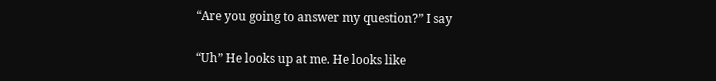“Are you going to answer my question?” I say

“Uh” He looks up at me. He looks like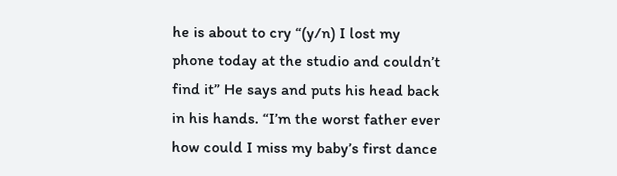he is about to cry “(y/n) I lost my phone today at the studio and couldn’t find it” He says and puts his head back in his hands. “I’m the worst father ever how could I miss my baby’s first dance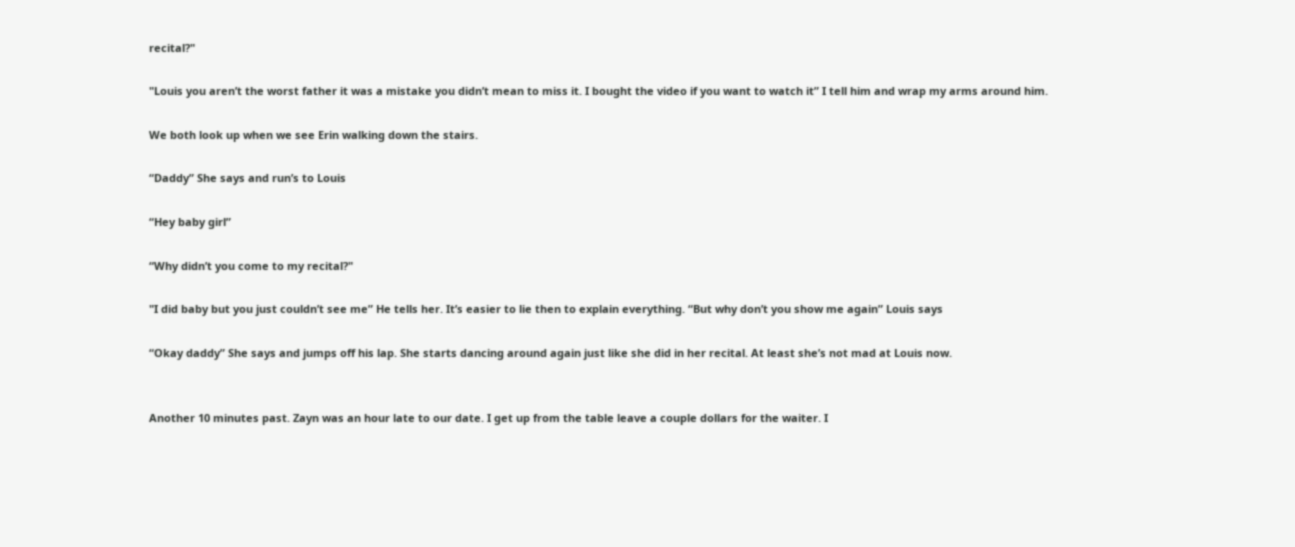recital?"

"Louis you aren’t the worst father it was a mistake you didn’t mean to miss it. I bought the video if you want to watch it” I tell him and wrap my arms around him.

We both look up when we see Erin walking down the stairs.

“Daddy” She says and run’s to Louis

“Hey baby girl”

“Why didn’t you come to my recital?"

"I did baby but you just couldn’t see me” He tells her. It’s easier to lie then to explain everything. “But why don’t you show me again” Louis says

“Okay daddy” She says and jumps off his lap. She starts dancing around again just like she did in her recital. At least she’s not mad at Louis now.


Another 10 minutes past. Zayn was an hour late to our date. I get up from the table leave a couple dollars for the waiter. I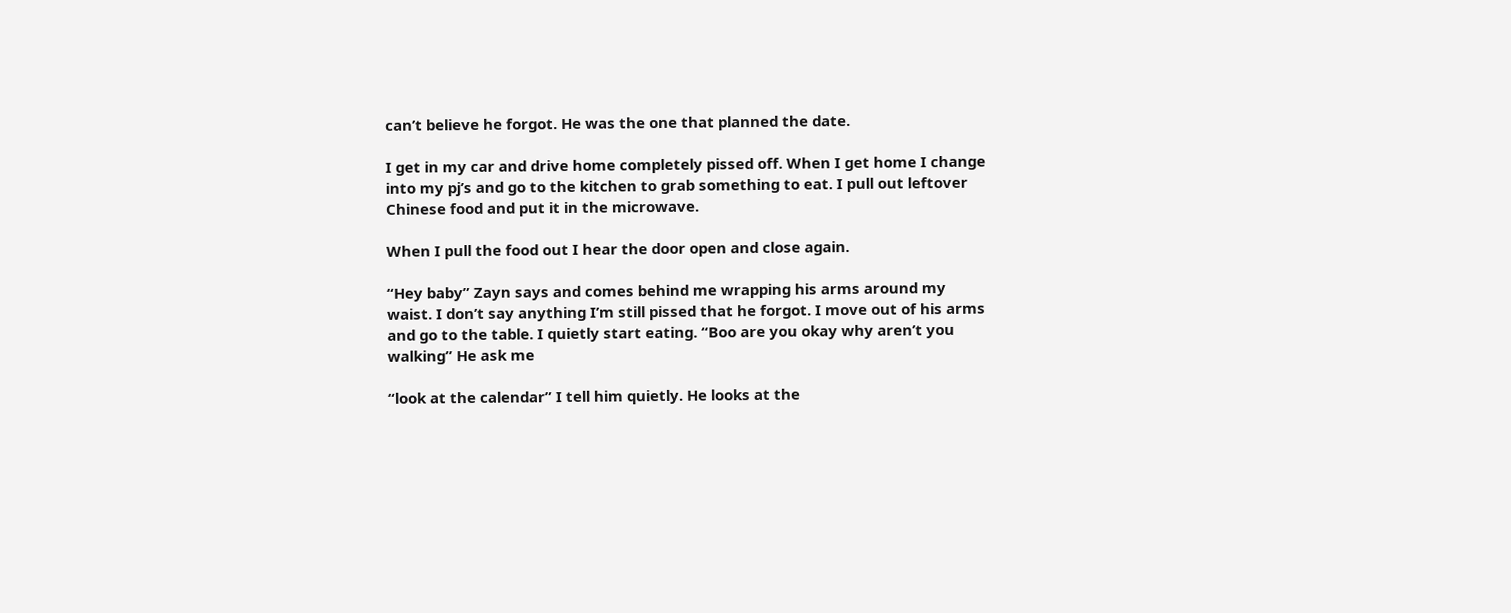can’t believe he forgot. He was the one that planned the date.

I get in my car and drive home completely pissed off. When I get home I change into my pj’s and go to the kitchen to grab something to eat. I pull out leftover Chinese food and put it in the microwave.

When I pull the food out I hear the door open and close again.

“Hey baby” Zayn says and comes behind me wrapping his arms around my waist. I don’t say anything I’m still pissed that he forgot. I move out of his arms and go to the table. I quietly start eating. “Boo are you okay why aren’t you walking” He ask me

“look at the calendar” I tell him quietly. He looks at the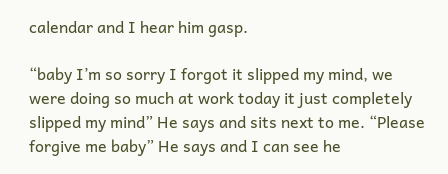calendar and I hear him gasp.

“baby I’m so sorry I forgot it slipped my mind, we were doing so much at work today it just completely slipped my mind” He says and sits next to me. “Please forgive me baby” He says and I can see he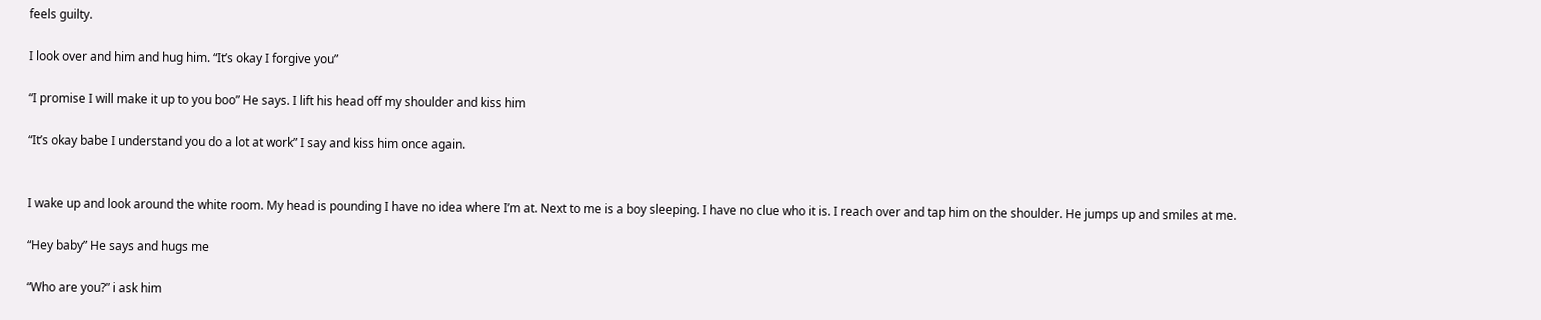feels guilty.

I look over and him and hug him. “It’s okay I forgive you”

“I promise I will make it up to you boo” He says. I lift his head off my shoulder and kiss him

“It’s okay babe I understand you do a lot at work” I say and kiss him once again.


I wake up and look around the white room. My head is pounding I have no idea where I’m at. Next to me is a boy sleeping. I have no clue who it is. I reach over and tap him on the shoulder. He jumps up and smiles at me.

“Hey baby” He says and hugs me

“Who are you?” i ask him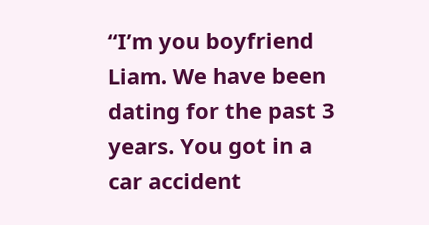“I’m you boyfriend Liam. We have been dating for the past 3 years. You got in a car accident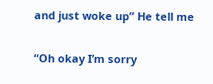and just woke up” He tell me

“Oh okay I’m sorry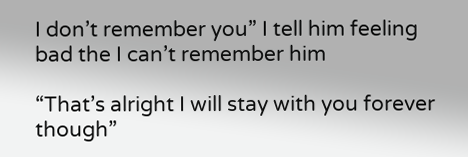I don’t remember you” I tell him feeling bad the I can’t remember him

“That’s alright I will stay with you forever though”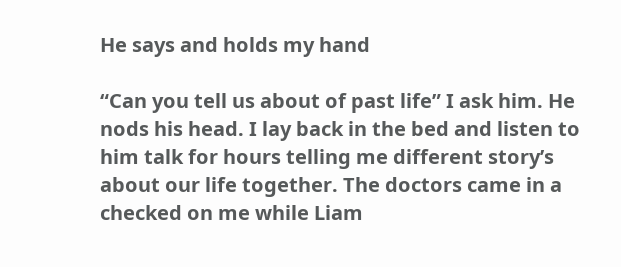He says and holds my hand

“Can you tell us about of past life” I ask him. He nods his head. I lay back in the bed and listen to him talk for hours telling me different story’s about our life together. The doctors came in a checked on me while Liam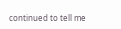continued to tell me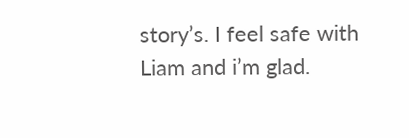story’s. I feel safe with Liam and i’m glad.